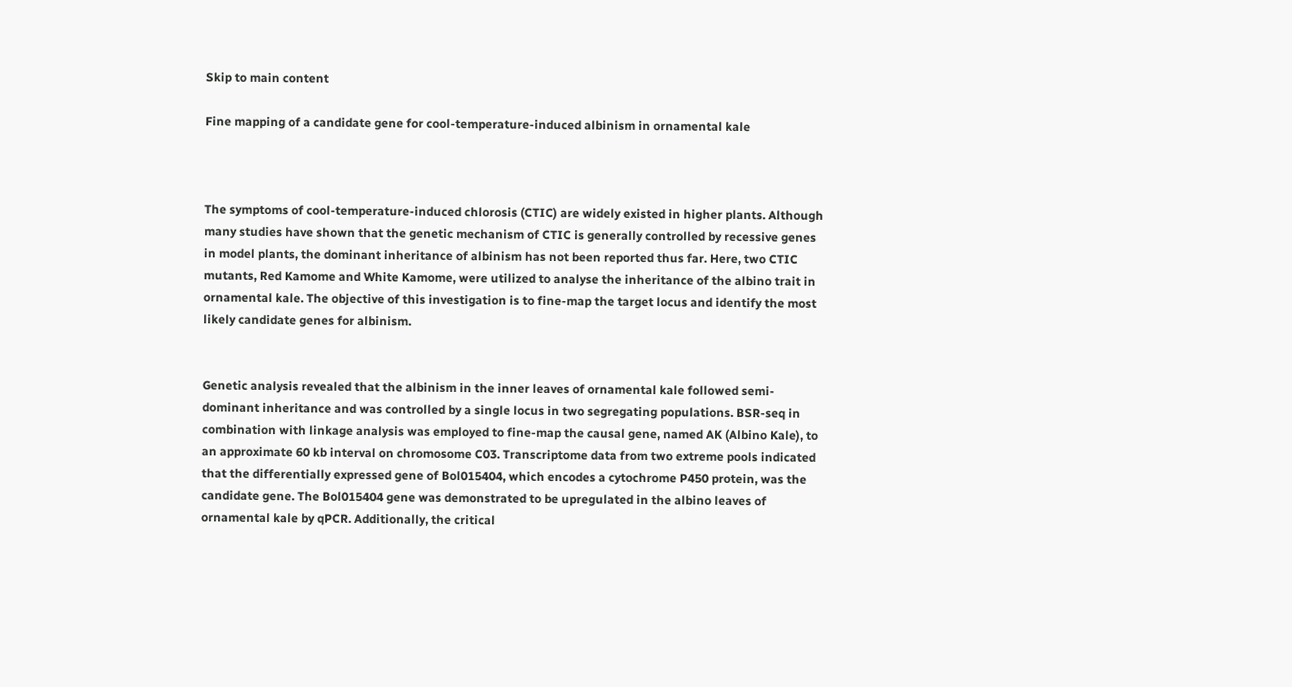Skip to main content

Fine mapping of a candidate gene for cool-temperature-induced albinism in ornamental kale



The symptoms of cool-temperature-induced chlorosis (CTIC) are widely existed in higher plants. Although many studies have shown that the genetic mechanism of CTIC is generally controlled by recessive genes in model plants, the dominant inheritance of albinism has not been reported thus far. Here, two CTIC mutants, Red Kamome and White Kamome, were utilized to analyse the inheritance of the albino trait in ornamental kale. The objective of this investigation is to fine-map the target locus and identify the most likely candidate genes for albinism.


Genetic analysis revealed that the albinism in the inner leaves of ornamental kale followed semi-dominant inheritance and was controlled by a single locus in two segregating populations. BSR-seq in combination with linkage analysis was employed to fine-map the causal gene, named AK (Albino Kale), to an approximate 60 kb interval on chromosome C03. Transcriptome data from two extreme pools indicated that the differentially expressed gene of Bol015404, which encodes a cytochrome P450 protein, was the candidate gene. The Bol015404 gene was demonstrated to be upregulated in the albino leaves of ornamental kale by qPCR. Additionally, the critical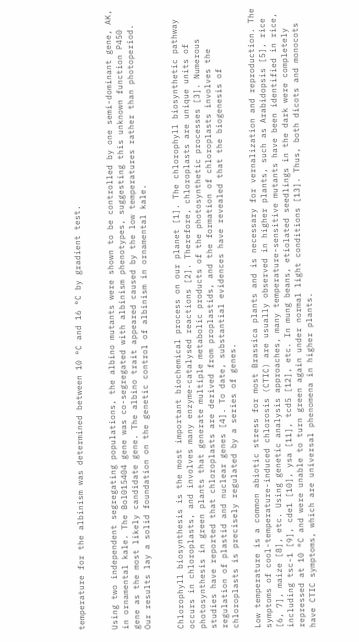temperature for the albinism was determined between 10 °C and 16 °C by gradient test.


Using two independent segregating populations, the albino mutants were shown to be controlled by one semi-dominant gene, AK, in ornamental kale. The Bol015404 gene was co-segregated with albinism phenotypes, suggesting this unknown function P450 gene as the most likely candidate gene. The albino trait appeared caused by the low temperatures rather than photoperiod. Our results lay a solid foundation on the genetic control of albinism in ornamental kale.


Chlorophyll biosynthesis is the most important biochemical process on our planet [1]. The chlorophyll biosynthetic pathway occurs in chloroplasts, and involves many enzyme-catalysed reactions [2]. Therefore, chloroplasts are unique units of photosynthesis in green plants that generate multiple metabolic products of the photosynthetic processes [3]. Numerous studies have reported that chloroplasts are derived from proplastids, and the formation of chloroplasts involves the regulation of plastid and nuclear genes [4]. To date, substantial evidences have revealed that the biogenesis of chloroplasts is precisely regulated by a series of genes.

Low temperature is a common abiotic stress for most Brassica plants and is necessary for vernalization and reproduction. The symptoms of cool-temperature-induced chlorosis (CTIC) are usually observed in higher plants, such as Arabidopsis [5], rice [6, 7], maize [8], etc. Using genetic analysis approaches, many temperature-sensitive mutants have been identified in rice, including tsc-1 [9], cde1 [10], ysa [11], tcd5 [12], etc. In mung beans, etiolated seedlings in the dark were completely repressed at 10 °C and were unable to turn green again under normal light conditions [13]. Thus, both dicots and monocots have CTIC symptoms, which are universal phenomena in higher plants.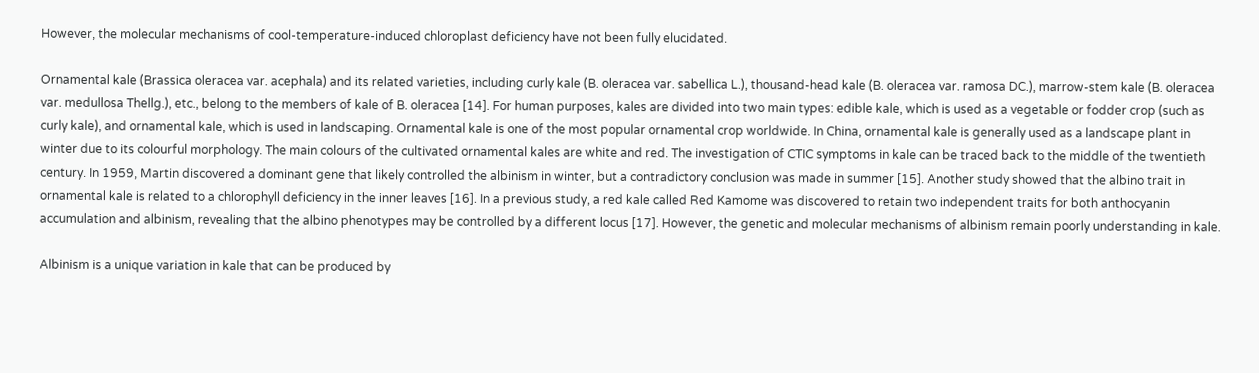However, the molecular mechanisms of cool-temperature-induced chloroplast deficiency have not been fully elucidated.

Ornamental kale (Brassica oleracea var. acephala) and its related varieties, including curly kale (B. oleracea var. sabellica L.), thousand-head kale (B. oleracea var. ramosa DC.), marrow-stem kale (B. oleracea var. medullosa Thellg.), etc., belong to the members of kale of B. oleracea [14]. For human purposes, kales are divided into two main types: edible kale, which is used as a vegetable or fodder crop (such as curly kale), and ornamental kale, which is used in landscaping. Ornamental kale is one of the most popular ornamental crop worldwide. In China, ornamental kale is generally used as a landscape plant in winter due to its colourful morphology. The main colours of the cultivated ornamental kales are white and red. The investigation of CTIC symptoms in kale can be traced back to the middle of the twentieth century. In 1959, Martin discovered a dominant gene that likely controlled the albinism in winter, but a contradictory conclusion was made in summer [15]. Another study showed that the albino trait in ornamental kale is related to a chlorophyll deficiency in the inner leaves [16]. In a previous study, a red kale called Red Kamome was discovered to retain two independent traits for both anthocyanin accumulation and albinism, revealing that the albino phenotypes may be controlled by a different locus [17]. However, the genetic and molecular mechanisms of albinism remain poorly understanding in kale.

Albinism is a unique variation in kale that can be produced by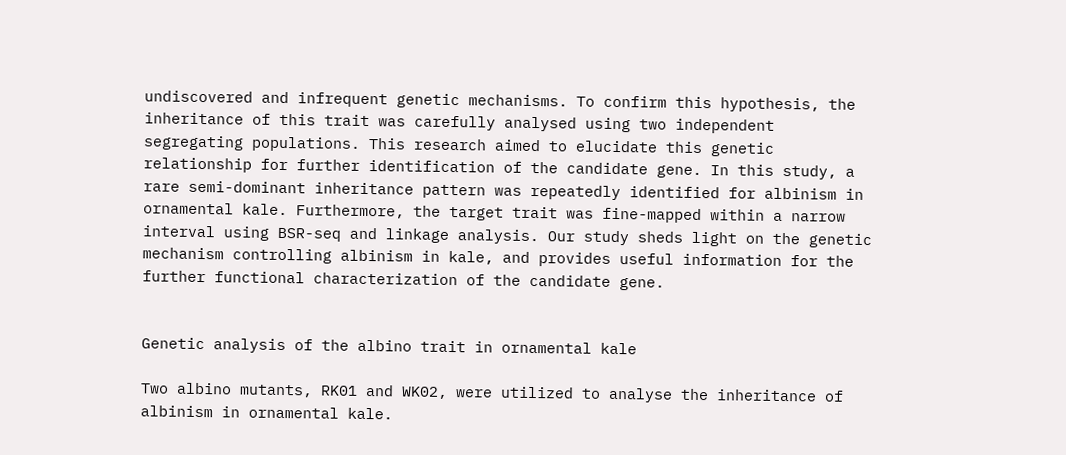undiscovered and infrequent genetic mechanisms. To confirm this hypothesis, the inheritance of this trait was carefully analysed using two independent segregating populations. This research aimed to elucidate this genetic relationship for further identification of the candidate gene. In this study, a rare semi-dominant inheritance pattern was repeatedly identified for albinism in ornamental kale. Furthermore, the target trait was fine-mapped within a narrow interval using BSR-seq and linkage analysis. Our study sheds light on the genetic mechanism controlling albinism in kale, and provides useful information for the further functional characterization of the candidate gene.


Genetic analysis of the albino trait in ornamental kale

Two albino mutants, RK01 and WK02, were utilized to analyse the inheritance of albinism in ornamental kale.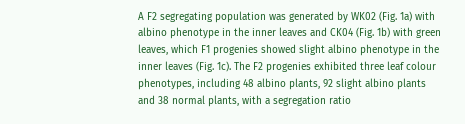A F2 segregating population was generated by WK02 (Fig. 1a) with albino phenotype in the inner leaves and CK04 (Fig. 1b) with green leaves, which F1 progenies showed slight albino phenotype in the inner leaves (Fig. 1c). The F2 progenies exhibited three leaf colour phenotypes, including 48 albino plants, 92 slight albino plants and 38 normal plants, with a segregation ratio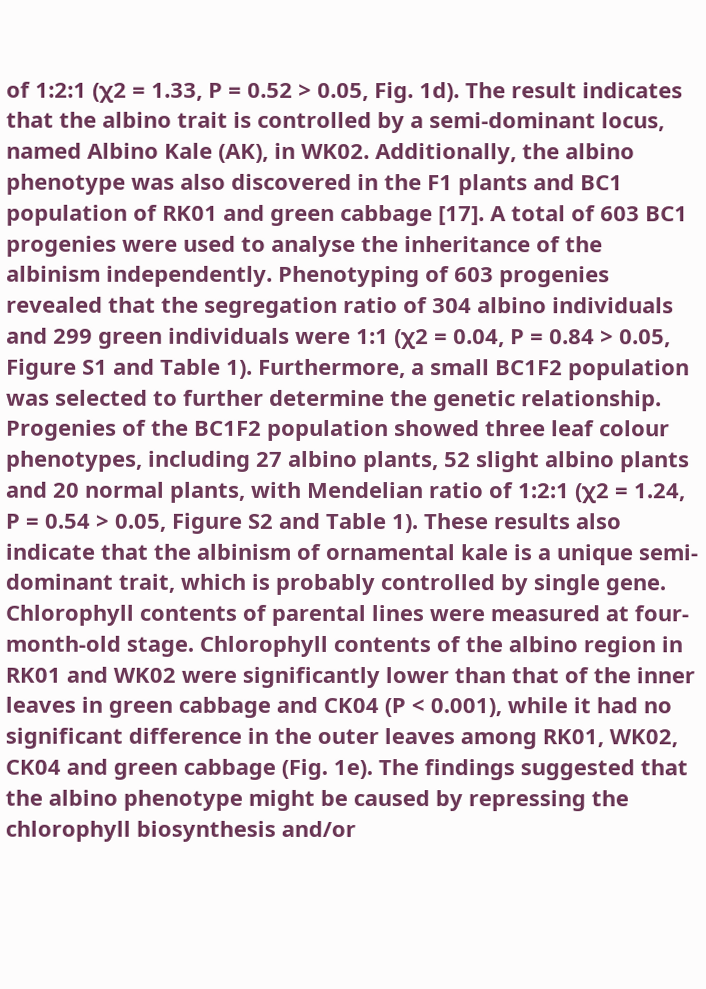of 1:2:1 (χ2 = 1.33, P = 0.52 > 0.05, Fig. 1d). The result indicates that the albino trait is controlled by a semi-dominant locus, named Albino Kale (AK), in WK02. Additionally, the albino phenotype was also discovered in the F1 plants and BC1 population of RK01 and green cabbage [17]. A total of 603 BC1 progenies were used to analyse the inheritance of the albinism independently. Phenotyping of 603 progenies revealed that the segregation ratio of 304 albino individuals and 299 green individuals were 1:1 (χ2 = 0.04, P = 0.84 > 0.05, Figure S1 and Table 1). Furthermore, a small BC1F2 population was selected to further determine the genetic relationship. Progenies of the BC1F2 population showed three leaf colour phenotypes, including 27 albino plants, 52 slight albino plants and 20 normal plants, with Mendelian ratio of 1:2:1 (χ2 = 1.24, P = 0.54 > 0.05, Figure S2 and Table 1). These results also indicate that the albinism of ornamental kale is a unique semi-dominant trait, which is probably controlled by single gene. Chlorophyll contents of parental lines were measured at four-month-old stage. Chlorophyll contents of the albino region in RK01 and WK02 were significantly lower than that of the inner leaves in green cabbage and CK04 (P < 0.001), while it had no significant difference in the outer leaves among RK01, WK02, CK04 and green cabbage (Fig. 1e). The findings suggested that the albino phenotype might be caused by repressing the chlorophyll biosynthesis and/or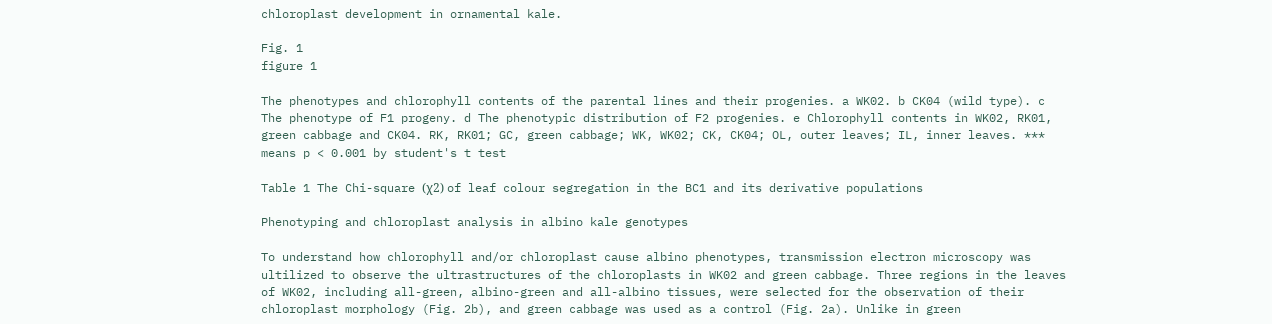chloroplast development in ornamental kale.

Fig. 1
figure 1

The phenotypes and chlorophyll contents of the parental lines and their progenies. a WK02. b CK04 (wild type). c The phenotype of F1 progeny. d The phenotypic distribution of F2 progenies. e Chlorophyll contents in WK02, RK01, green cabbage and CK04. RK, RK01; GC, green cabbage; WK, WK02; CK, CK04; OL, outer leaves; IL, inner leaves. *** means p < 0.001 by student's t test

Table 1 The Chi-square (χ2) of leaf colour segregation in the BC1 and its derivative populations

Phenotyping and chloroplast analysis in albino kale genotypes

To understand how chlorophyll and/or chloroplast cause albino phenotypes, transmission electron microscopy was ultilized to observe the ultrastructures of the chloroplasts in WK02 and green cabbage. Three regions in the leaves of WK02, including all-green, albino-green and all-albino tissues, were selected for the observation of their chloroplast morphology (Fig. 2b), and green cabbage was used as a control (Fig. 2a). Unlike in green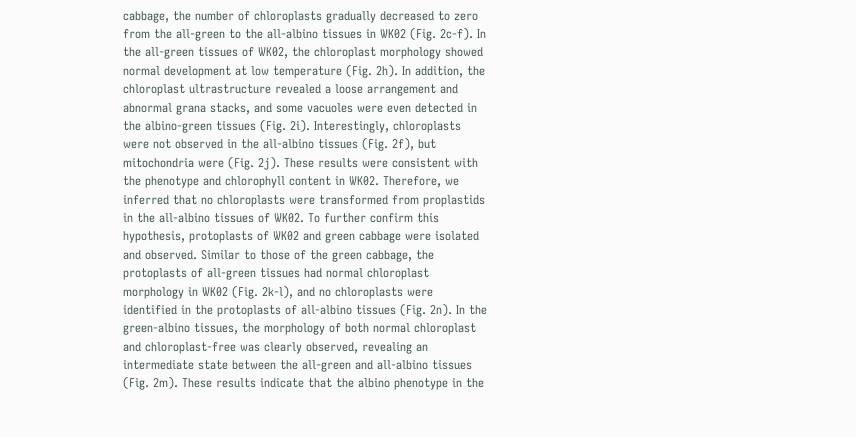cabbage, the number of chloroplasts gradually decreased to zero from the all-green to the all-albino tissues in WK02 (Fig. 2c-f). In the all-green tissues of WK02, the chloroplast morphology showed normal development at low temperature (Fig. 2h). In addition, the chloroplast ultrastructure revealed a loose arrangement and abnormal grana stacks, and some vacuoles were even detected in the albino-green tissues (Fig. 2i). Interestingly, chloroplasts were not observed in the all-albino tissues (Fig. 2f), but mitochondria were (Fig. 2j). These results were consistent with the phenotype and chlorophyll content in WK02. Therefore, we inferred that no chloroplasts were transformed from proplastids in the all-albino tissues of WK02. To further confirm this hypothesis, protoplasts of WK02 and green cabbage were isolated and observed. Similar to those of the green cabbage, the protoplasts of all-green tissues had normal chloroplast morphology in WK02 (Fig. 2k-l), and no chloroplasts were identified in the protoplasts of all-albino tissues (Fig. 2n). In the green-albino tissues, the morphology of both normal chloroplast and chloroplast-free was clearly observed, revealing an intermediate state between the all-green and all-albino tissues (Fig. 2m). These results indicate that the albino phenotype in the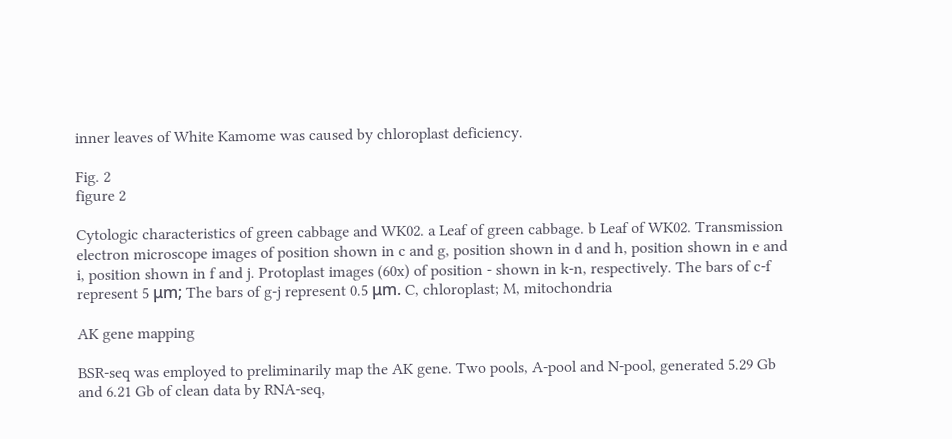inner leaves of White Kamome was caused by chloroplast deficiency.

Fig. 2
figure 2

Cytologic characteristics of green cabbage and WK02. a Leaf of green cabbage. b Leaf of WK02. Transmission electron microscope images of position shown in c and g, position shown in d and h, position shown in e and i, position shown in f and j. Protoplast images (60x) of position - shown in k-n, respectively. The bars of c-f represent 5 μm; The bars of g-j represent 0.5 μm. C, chloroplast; M, mitochondria

AK gene mapping

BSR-seq was employed to preliminarily map the AK gene. Two pools, A-pool and N-pool, generated 5.29 Gb and 6.21 Gb of clean data by RNA-seq,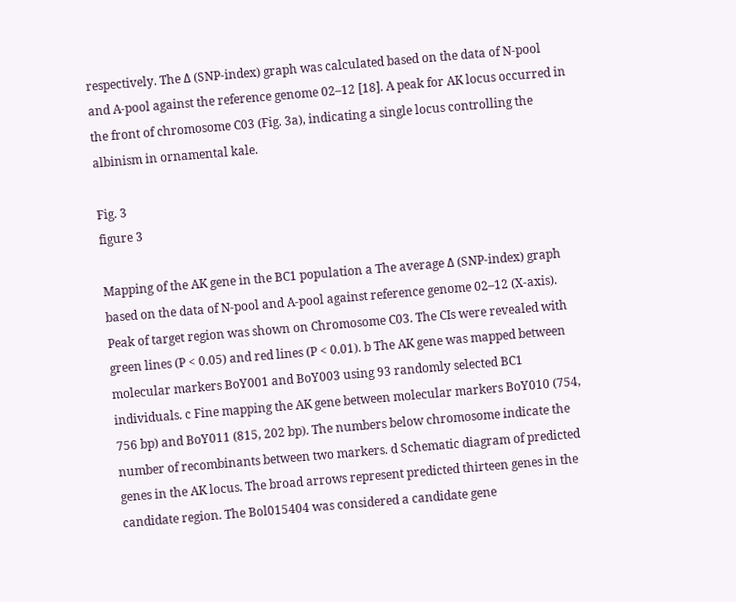respectively. The Δ (SNP-index) graph was calculated based on the data of N-pool and A-pool against the reference genome 02–12 [18]. A peak for AK locus occurred in the front of chromosome C03 (Fig. 3a), indicating a single locus controlling the albinism in ornamental kale.

Fig. 3
figure 3

Mapping of the AK gene in the BC1 population a The average Δ (SNP-index) graph based on the data of N-pool and A-pool against reference genome 02–12 (X-axis). Peak of target region was shown on Chromosome C03. The CIs were revealed with green lines (P < 0.05) and red lines (P < 0.01). b The AK gene was mapped between molecular markers BoY001 and BoY003 using 93 randomly selected BC1 individuals. c Fine mapping the AK gene between molecular markers BoY010 (754, 756 bp) and BoY011 (815, 202 bp). The numbers below chromosome indicate the number of recombinants between two markers. d Schematic diagram of predicted genes in the AK locus. The broad arrows represent predicted thirteen genes in the candidate region. The Bol015404 was considered a candidate gene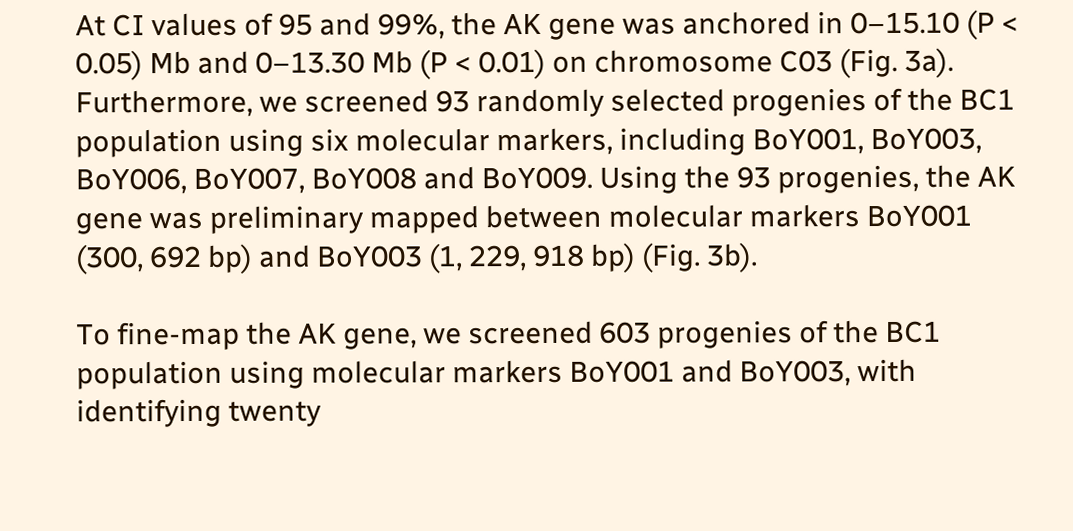At CI values of 95 and 99%, the AK gene was anchored in 0–15.10 (P < 0.05) Mb and 0–13.30 Mb (P < 0.01) on chromosome C03 (Fig. 3a). Furthermore, we screened 93 randomly selected progenies of the BC1 population using six molecular markers, including BoY001, BoY003, BoY006, BoY007, BoY008 and BoY009. Using the 93 progenies, the AK gene was preliminary mapped between molecular markers BoY001 (300, 692 bp) and BoY003 (1, 229, 918 bp) (Fig. 3b).

To fine-map the AK gene, we screened 603 progenies of the BC1 population using molecular markers BoY001 and BoY003, with identifying twenty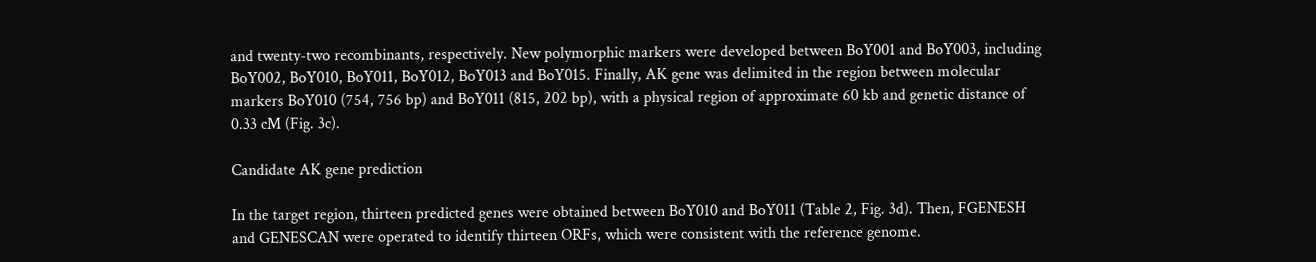and twenty-two recombinants, respectively. New polymorphic markers were developed between BoY001 and BoY003, including BoY002, BoY010, BoY011, BoY012, BoY013 and BoY015. Finally, AK gene was delimited in the region between molecular markers BoY010 (754, 756 bp) and BoY011 (815, 202 bp), with a physical region of approximate 60 kb and genetic distance of 0.33 cM (Fig. 3c).

Candidate AK gene prediction

In the target region, thirteen predicted genes were obtained between BoY010 and BoY011 (Table 2, Fig. 3d). Then, FGENESH and GENESCAN were operated to identify thirteen ORFs, which were consistent with the reference genome.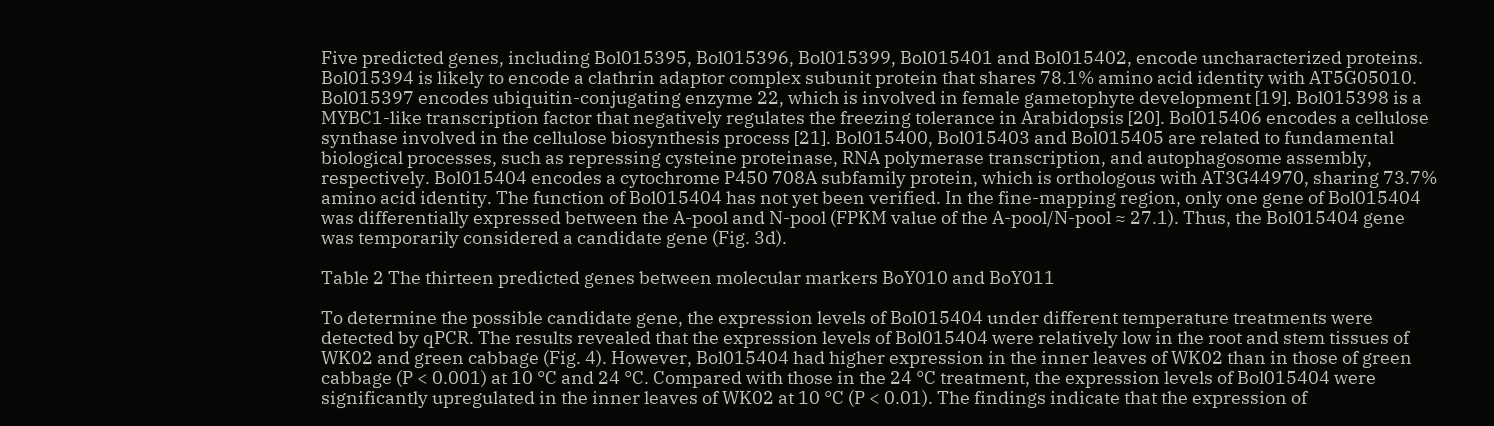Five predicted genes, including Bol015395, Bol015396, Bol015399, Bol015401 and Bol015402, encode uncharacterized proteins. Bol015394 is likely to encode a clathrin adaptor complex subunit protein that shares 78.1% amino acid identity with AT5G05010. Bol015397 encodes ubiquitin-conjugating enzyme 22, which is involved in female gametophyte development [19]. Bol015398 is a MYBC1-like transcription factor that negatively regulates the freezing tolerance in Arabidopsis [20]. Bol015406 encodes a cellulose synthase involved in the cellulose biosynthesis process [21]. Bol015400, Bol015403 and Bol015405 are related to fundamental biological processes, such as repressing cysteine proteinase, RNA polymerase transcription, and autophagosome assembly, respectively. Bol015404 encodes a cytochrome P450 708A subfamily protein, which is orthologous with AT3G44970, sharing 73.7% amino acid identity. The function of Bol015404 has not yet been verified. In the fine-mapping region, only one gene of Bol015404 was differentially expressed between the A-pool and N-pool (FPKM value of the A-pool/N-pool ≈ 27.1). Thus, the Bol015404 gene was temporarily considered a candidate gene (Fig. 3d).

Table 2 The thirteen predicted genes between molecular markers BoY010 and BoY011

To determine the possible candidate gene, the expression levels of Bol015404 under different temperature treatments were detected by qPCR. The results revealed that the expression levels of Bol015404 were relatively low in the root and stem tissues of WK02 and green cabbage (Fig. 4). However, Bol015404 had higher expression in the inner leaves of WK02 than in those of green cabbage (P < 0.001) at 10 °C and 24 °C. Compared with those in the 24 °C treatment, the expression levels of Bol015404 were significantly upregulated in the inner leaves of WK02 at 10 °C (P < 0.01). The findings indicate that the expression of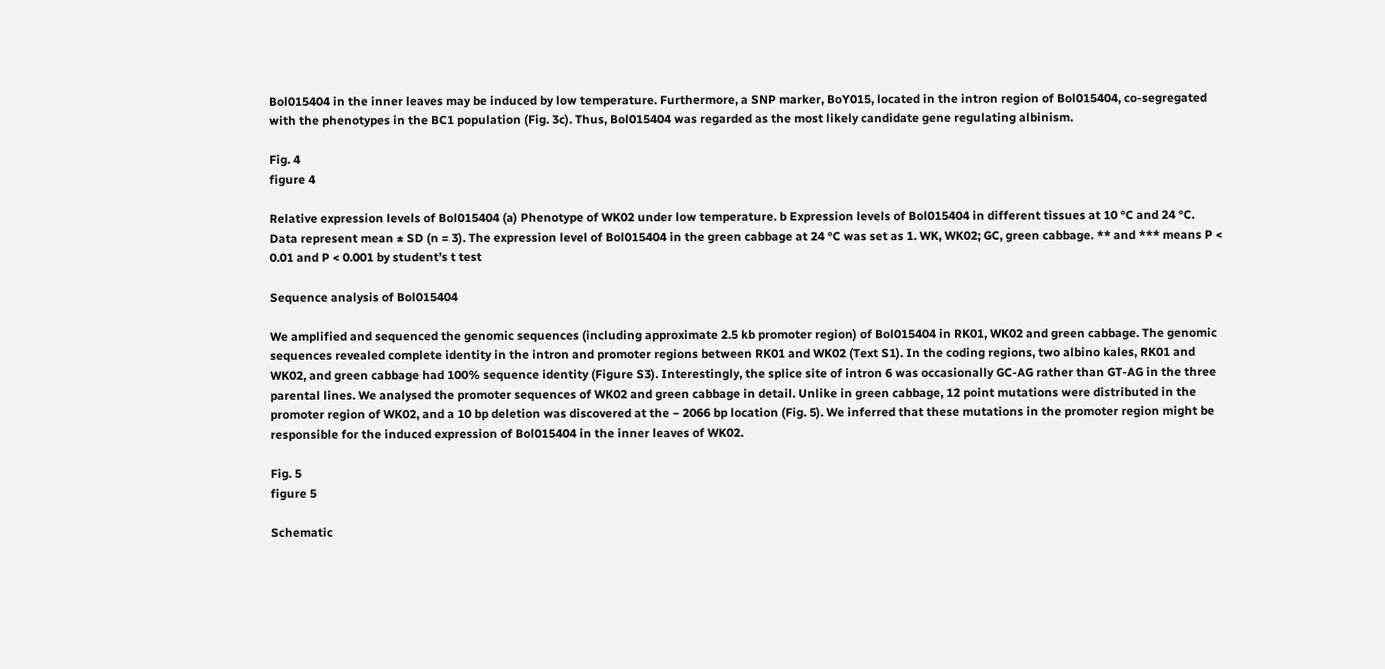Bol015404 in the inner leaves may be induced by low temperature. Furthermore, a SNP marker, BoY015, located in the intron region of Bol015404, co-segregated with the phenotypes in the BC1 population (Fig. 3c). Thus, Bol015404 was regarded as the most likely candidate gene regulating albinism.

Fig. 4
figure 4

Relative expression levels of Bol015404 (a) Phenotype of WK02 under low temperature. b Expression levels of Bol015404 in different tissues at 10 °C and 24 °C. Data represent mean ± SD (n = 3). The expression level of Bol015404 in the green cabbage at 24 °C was set as 1. WK, WK02; GC, green cabbage. ** and *** means P < 0.01 and P < 0.001 by student’s t test

Sequence analysis of Bol015404

We amplified and sequenced the genomic sequences (including approximate 2.5 kb promoter region) of Bol015404 in RK01, WK02 and green cabbage. The genomic sequences revealed complete identity in the intron and promoter regions between RK01 and WK02 (Text S1). In the coding regions, two albino kales, RK01 and WK02, and green cabbage had 100% sequence identity (Figure S3). Interestingly, the splice site of intron 6 was occasionally GC-AG rather than GT-AG in the three parental lines. We analysed the promoter sequences of WK02 and green cabbage in detail. Unlike in green cabbage, 12 point mutations were distributed in the promoter region of WK02, and a 10 bp deletion was discovered at the − 2066 bp location (Fig. 5). We inferred that these mutations in the promoter region might be responsible for the induced expression of Bol015404 in the inner leaves of WK02.

Fig. 5
figure 5

Schematic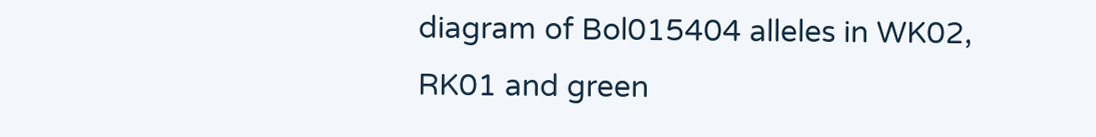diagram of Bol015404 alleles in WK02, RK01 and green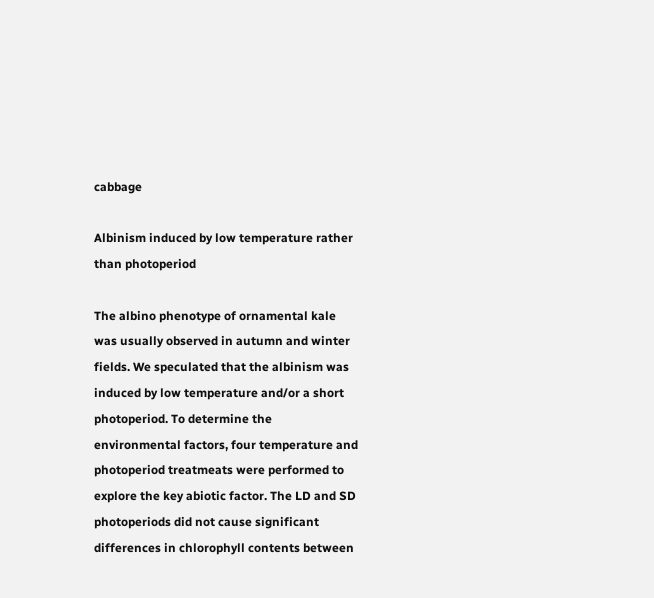cabbage

Albinism induced by low temperature rather than photoperiod

The albino phenotype of ornamental kale was usually observed in autumn and winter fields. We speculated that the albinism was induced by low temperature and/or a short photoperiod. To determine the environmental factors, four temperature and photoperiod treatmeats were performed to explore the key abiotic factor. The LD and SD photoperiods did not cause significant differences in chlorophyll contents between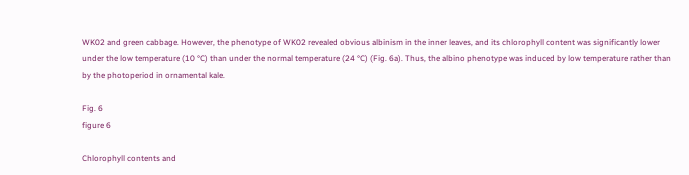WK02 and green cabbage. However, the phenotype of WK02 revealed obvious albinism in the inner leaves, and its chlorophyll content was significantly lower under the low temperature (10 °C) than under the normal temperature (24 °C) (Fig. 6a). Thus, the albino phenotype was induced by low temperature rather than by the photoperiod in ornamental kale.

Fig. 6
figure 6

Chlorophyll contents and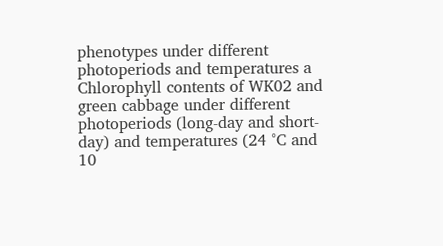phenotypes under different photoperiods and temperatures a Chlorophyll contents of WK02 and green cabbage under different photoperiods (long-day and short-day) and temperatures (24 °C and 10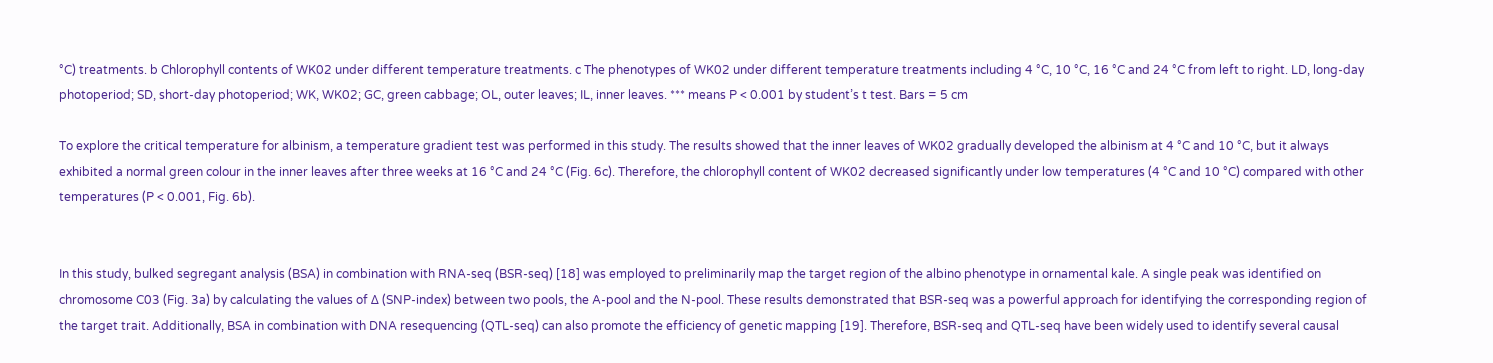°C) treatments. b Chlorophyll contents of WK02 under different temperature treatments. c The phenotypes of WK02 under different temperature treatments including 4 °C, 10 °C, 16 °C and 24 °C from left to right. LD, long-day photoperiod; SD, short-day photoperiod; WK, WK02; GC, green cabbage; OL, outer leaves; IL, inner leaves. *** means P < 0.001 by student’s t test. Bars = 5 cm

To explore the critical temperature for albinism, a temperature gradient test was performed in this study. The results showed that the inner leaves of WK02 gradually developed the albinism at 4 °C and 10 °C, but it always exhibited a normal green colour in the inner leaves after three weeks at 16 °C and 24 °C (Fig. 6c). Therefore, the chlorophyll content of WK02 decreased significantly under low temperatures (4 °C and 10 °C) compared with other temperatures (P < 0.001, Fig. 6b).


In this study, bulked segregant analysis (BSA) in combination with RNA-seq (BSR-seq) [18] was employed to preliminarily map the target region of the albino phenotype in ornamental kale. A single peak was identified on chromosome C03 (Fig. 3a) by calculating the values of Δ (SNP-index) between two pools, the A-pool and the N-pool. These results demonstrated that BSR-seq was a powerful approach for identifying the corresponding region of the target trait. Additionally, BSA in combination with DNA resequencing (QTL-seq) can also promote the efficiency of genetic mapping [19]. Therefore, BSR-seq and QTL-seq have been widely used to identify several causal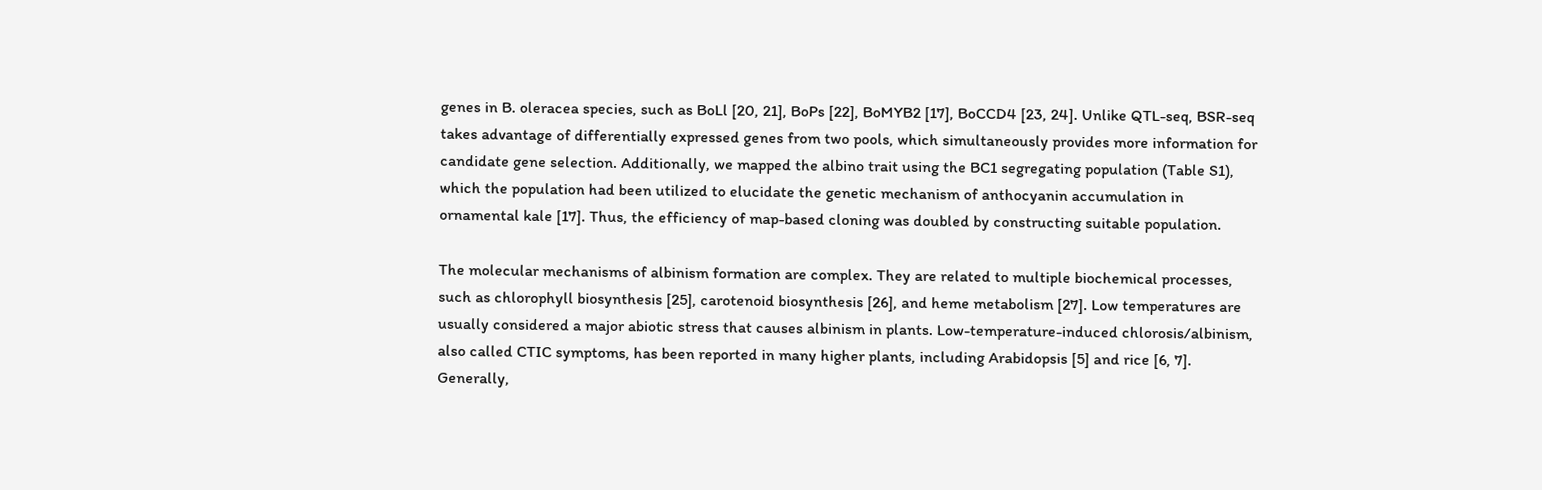genes in B. oleracea species, such as BoLl [20, 21], BoPs [22], BoMYB2 [17], BoCCD4 [23, 24]. Unlike QTL-seq, BSR-seq takes advantage of differentially expressed genes from two pools, which simultaneously provides more information for candidate gene selection. Additionally, we mapped the albino trait using the BC1 segregating population (Table S1), which the population had been utilized to elucidate the genetic mechanism of anthocyanin accumulation in ornamental kale [17]. Thus, the efficiency of map-based cloning was doubled by constructing suitable population.

The molecular mechanisms of albinism formation are complex. They are related to multiple biochemical processes, such as chlorophyll biosynthesis [25], carotenoid biosynthesis [26], and heme metabolism [27]. Low temperatures are usually considered a major abiotic stress that causes albinism in plants. Low-temperature-induced chlorosis/albinism, also called CTIC symptoms, has been reported in many higher plants, including Arabidopsis [5] and rice [6, 7]. Generally,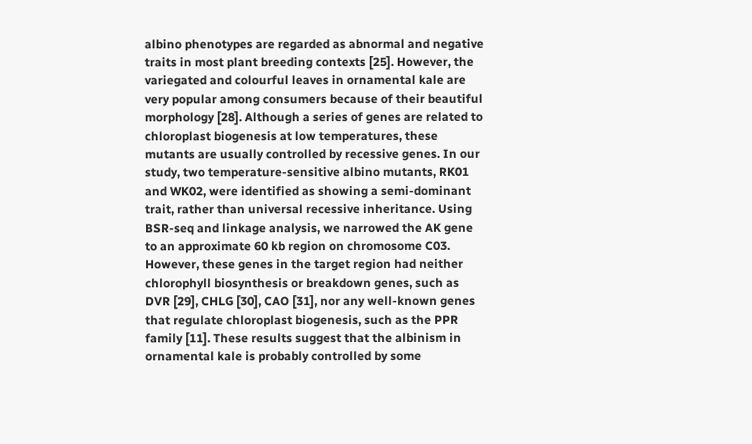albino phenotypes are regarded as abnormal and negative traits in most plant breeding contexts [25]. However, the variegated and colourful leaves in ornamental kale are very popular among consumers because of their beautiful morphology [28]. Although a series of genes are related to chloroplast biogenesis at low temperatures, these mutants are usually controlled by recessive genes. In our study, two temperature-sensitive albino mutants, RK01 and WK02, were identified as showing a semi-dominant trait, rather than universal recessive inheritance. Using BSR-seq and linkage analysis, we narrowed the AK gene to an approximate 60 kb region on chromosome C03. However, these genes in the target region had neither chlorophyll biosynthesis or breakdown genes, such as DVR [29], CHLG [30], CAO [31], nor any well-known genes that regulate chloroplast biogenesis, such as the PPR family [11]. These results suggest that the albinism in ornamental kale is probably controlled by some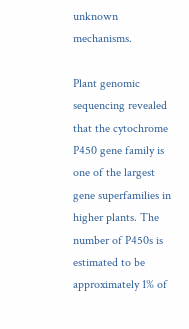unknown mechanisms.

Plant genomic sequencing revealed that the cytochrome P450 gene family is one of the largest gene superfamilies in higher plants. The number of P450s is estimated to be approximately 1% of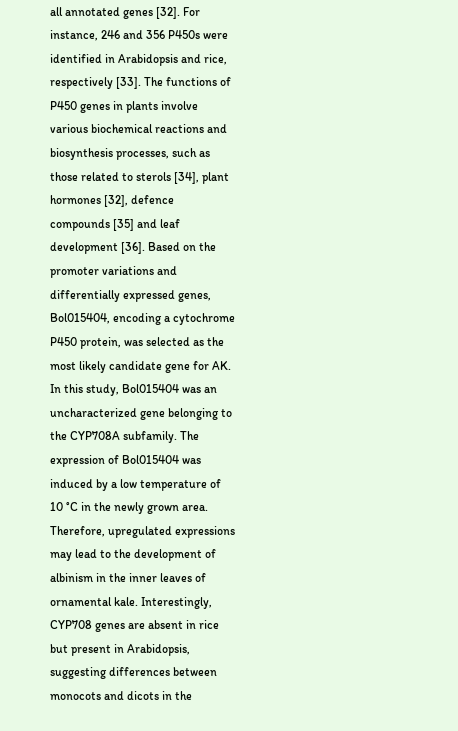all annotated genes [32]. For instance, 246 and 356 P450s were identified in Arabidopsis and rice, respectively [33]. The functions of P450 genes in plants involve various biochemical reactions and biosynthesis processes, such as those related to sterols [34], plant hormones [32], defence compounds [35] and leaf development [36]. Based on the promoter variations and differentially expressed genes, Bol015404, encoding a cytochrome P450 protein, was selected as the most likely candidate gene for AK. In this study, Bol015404 was an uncharacterized gene belonging to the CYP708A subfamily. The expression of Bol015404 was induced by a low temperature of 10 °C in the newly grown area. Therefore, upregulated expressions may lead to the development of albinism in the inner leaves of ornamental kale. Interestingly, CYP708 genes are absent in rice but present in Arabidopsis, suggesting differences between monocots and dicots in the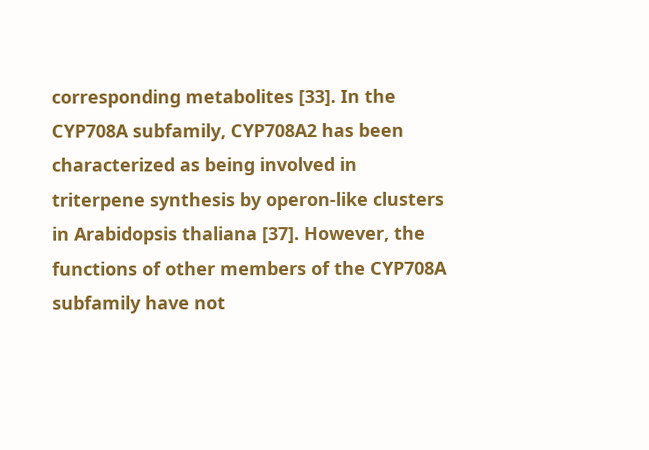corresponding metabolites [33]. In the CYP708A subfamily, CYP708A2 has been characterized as being involved in triterpene synthesis by operon-like clusters in Arabidopsis thaliana [37]. However, the functions of other members of the CYP708A subfamily have not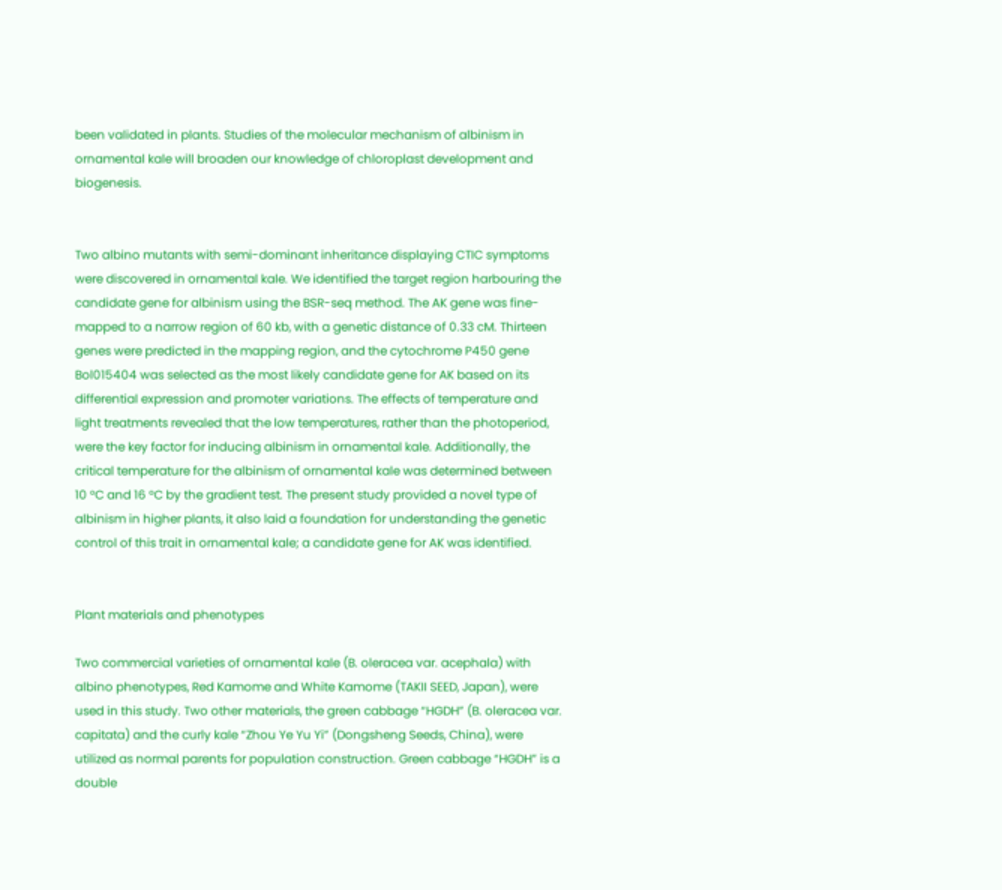been validated in plants. Studies of the molecular mechanism of albinism in ornamental kale will broaden our knowledge of chloroplast development and biogenesis.


Two albino mutants with semi-dominant inheritance displaying CTIC symptoms were discovered in ornamental kale. We identified the target region harbouring the candidate gene for albinism using the BSR-seq method. The AK gene was fine-mapped to a narrow region of 60 kb, with a genetic distance of 0.33 cM. Thirteen genes were predicted in the mapping region, and the cytochrome P450 gene Bol015404 was selected as the most likely candidate gene for AK based on its differential expression and promoter variations. The effects of temperature and light treatments revealed that the low temperatures, rather than the photoperiod, were the key factor for inducing albinism in ornamental kale. Additionally, the critical temperature for the albinism of ornamental kale was determined between 10 °C and 16 °C by the gradient test. The present study provided a novel type of albinism in higher plants, it also laid a foundation for understanding the genetic control of this trait in ornamental kale; a candidate gene for AK was identified.


Plant materials and phenotypes

Two commercial varieties of ornamental kale (B. oleracea var. acephala) with albino phenotypes, Red Kamome and White Kamome (TAKII SEED, Japan), were used in this study. Two other materials, the green cabbage “HGDH” (B. oleracea var. capitata) and the curly kale “Zhou Ye Yu Yi” (Dongsheng Seeds, China), were utilized as normal parents for population construction. Green cabbage “HGDH” is a double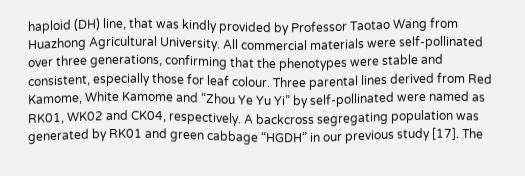haploid (DH) line, that was kindly provided by Professor Taotao Wang from Huazhong Agricultural University. All commercial materials were self-pollinated over three generations, confirming that the phenotypes were stable and consistent, especially those for leaf colour. Three parental lines derived from Red Kamome, White Kamome and “Zhou Ye Yu Yi” by self-pollinated were named as RK01, WK02 and CK04, respectively. A backcross segregating population was generated by RK01 and green cabbage “HGDH” in our previous study [17]. The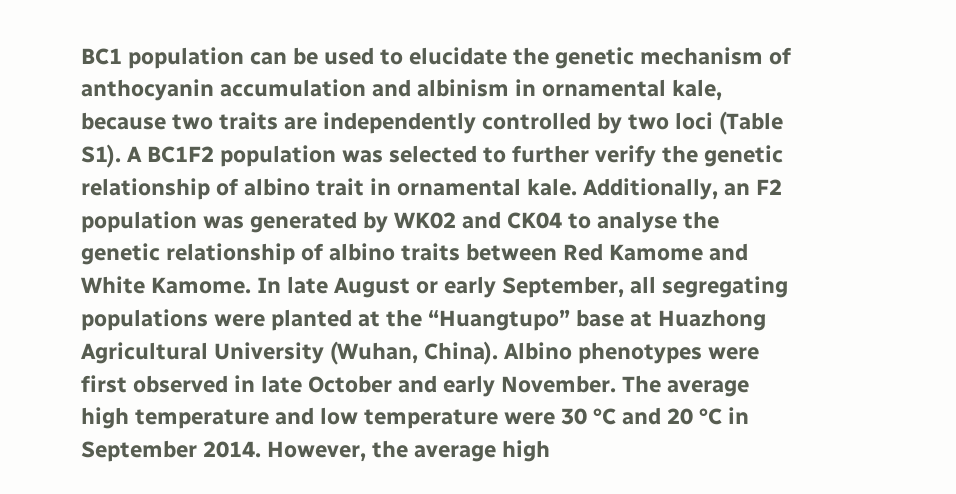BC1 population can be used to elucidate the genetic mechanism of anthocyanin accumulation and albinism in ornamental kale, because two traits are independently controlled by two loci (Table S1). A BC1F2 population was selected to further verify the genetic relationship of albino trait in ornamental kale. Additionally, an F2 population was generated by WK02 and CK04 to analyse the genetic relationship of albino traits between Red Kamome and White Kamome. In late August or early September, all segregating populations were planted at the “Huangtupo” base at Huazhong Agricultural University (Wuhan, China). Albino phenotypes were first observed in late October and early November. The average high temperature and low temperature were 30 °C and 20 °C in September 2014. However, the average high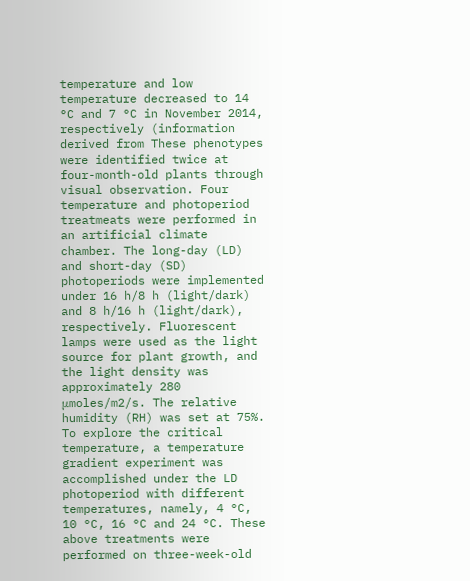temperature and low temperature decreased to 14 °C and 7 °C in November 2014, respectively (information derived from These phenotypes were identified twice at four-month-old plants through visual observation. Four temperature and photoperiod treatmeats were performed in an artificial climate chamber. The long-day (LD) and short-day (SD) photoperiods were implemented under 16 h/8 h (light/dark) and 8 h/16 h (light/dark), respectively. Fluorescent lamps were used as the light source for plant growth, and the light density was approximately 280 μmoles/m2/s. The relative humidity (RH) was set at 75%. To explore the critical temperature, a temperature gradient experiment was accomplished under the LD photoperiod with different temperatures, namely, 4 °C, 10 °C, 16 °C and 24 °C. These above treatments were performed on three-week-old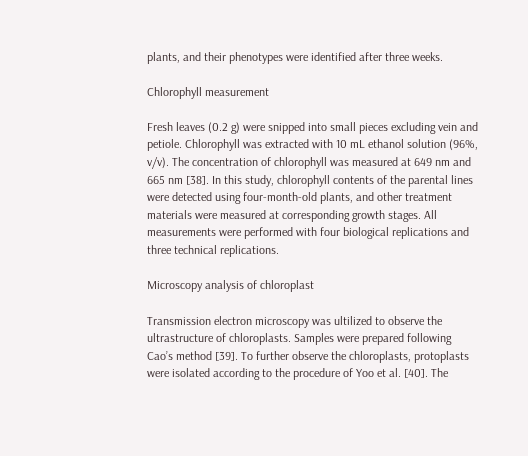plants, and their phenotypes were identified after three weeks.

Chlorophyll measurement

Fresh leaves (0.2 g) were snipped into small pieces excluding vein and petiole. Chlorophyll was extracted with 10 mL ethanol solution (96%, v/v). The concentration of chlorophyll was measured at 649 nm and 665 nm [38]. In this study, chlorophyll contents of the parental lines were detected using four-month-old plants, and other treatment materials were measured at corresponding growth stages. All measurements were performed with four biological replications and three technical replications.

Microscopy analysis of chloroplast

Transmission electron microscopy was ultilized to observe the ultrastructure of chloroplasts. Samples were prepared following Cao’s method [39]. To further observe the chloroplasts, protoplasts were isolated according to the procedure of Yoo et al. [40]. The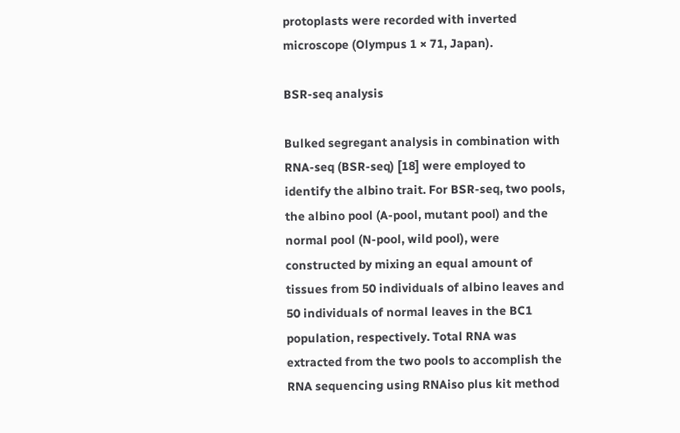protoplasts were recorded with inverted microscope (Olympus 1 × 71, Japan).

BSR-seq analysis

Bulked segregant analysis in combination with RNA-seq (BSR-seq) [18] were employed to identify the albino trait. For BSR-seq, two pools, the albino pool (A-pool, mutant pool) and the normal pool (N-pool, wild pool), were constructed by mixing an equal amount of tissues from 50 individuals of albino leaves and 50 individuals of normal leaves in the BC1 population, respectively. Total RNA was extracted from the two pools to accomplish the RNA sequencing using RNAiso plus kit method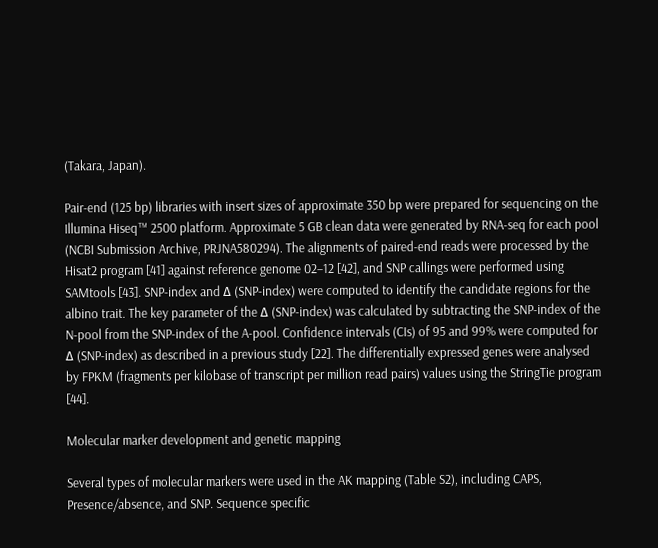(Takara, Japan).

Pair-end (125 bp) libraries with insert sizes of approximate 350 bp were prepared for sequencing on the Illumina Hiseq™ 2500 platform. Approximate 5 GB clean data were generated by RNA-seq for each pool (NCBI Submission Archive, PRJNA580294). The alignments of paired-end reads were processed by the Hisat2 program [41] against reference genome 02–12 [42], and SNP callings were performed using SAMtools [43]. SNP-index and Δ (SNP-index) were computed to identify the candidate regions for the albino trait. The key parameter of the Δ (SNP-index) was calculated by subtracting the SNP-index of the N-pool from the SNP-index of the A-pool. Confidence intervals (CIs) of 95 and 99% were computed for Δ (SNP-index) as described in a previous study [22]. The differentially expressed genes were analysed by FPKM (fragments per kilobase of transcript per million read pairs) values using the StringTie program [44].

Molecular marker development and genetic mapping

Several types of molecular markers were used in the AK mapping (Table S2), including CAPS, Presence/absence, and SNP. Sequence specific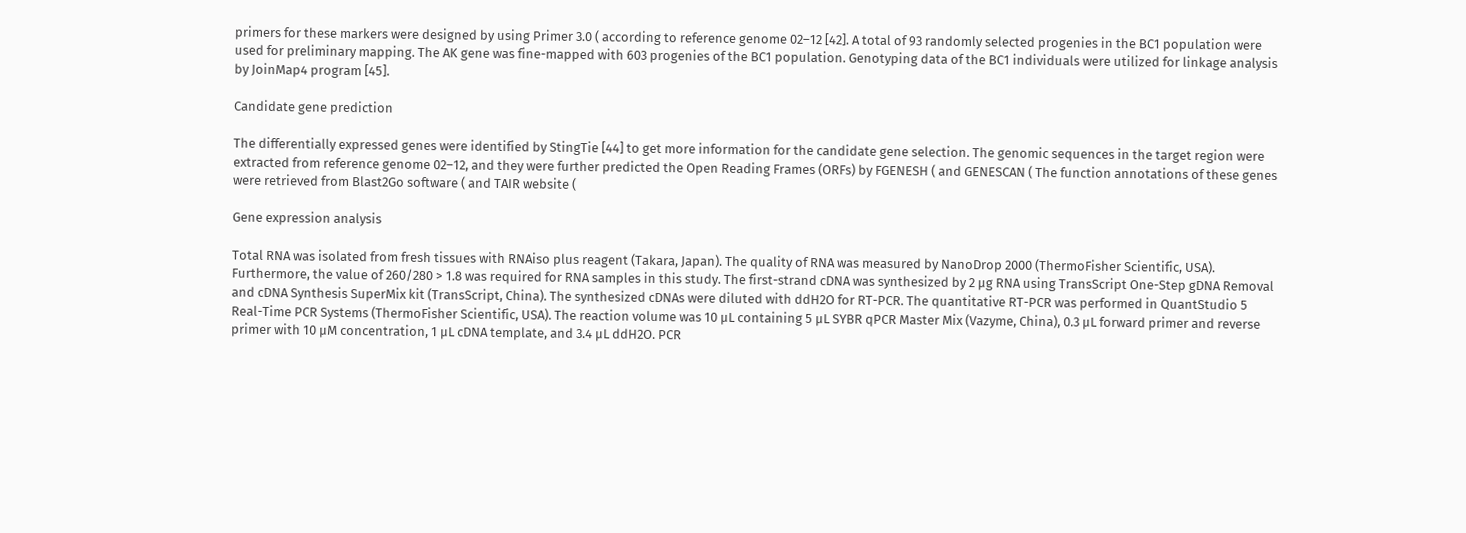primers for these markers were designed by using Primer 3.0 ( according to reference genome 02–12 [42]. A total of 93 randomly selected progenies in the BC1 population were used for preliminary mapping. The AK gene was fine-mapped with 603 progenies of the BC1 population. Genotyping data of the BC1 individuals were utilized for linkage analysis by JoinMap4 program [45].

Candidate gene prediction

The differentially expressed genes were identified by StingTie [44] to get more information for the candidate gene selection. The genomic sequences in the target region were extracted from reference genome 02–12, and they were further predicted the Open Reading Frames (ORFs) by FGENESH ( and GENESCAN ( The function annotations of these genes were retrieved from Blast2Go software ( and TAIR website (

Gene expression analysis

Total RNA was isolated from fresh tissues with RNAiso plus reagent (Takara, Japan). The quality of RNA was measured by NanoDrop 2000 (ThermoFisher Scientific, USA). Furthermore, the value of 260/280 > 1.8 was required for RNA samples in this study. The first-strand cDNA was synthesized by 2 μg RNA using TransScript One-Step gDNA Removal and cDNA Synthesis SuperMix kit (TransScript, China). The synthesized cDNAs were diluted with ddH2O for RT-PCR. The quantitative RT-PCR was performed in QuantStudio 5 Real-Time PCR Systems (ThermoFisher Scientific, USA). The reaction volume was 10 μL containing 5 μL SYBR qPCR Master Mix (Vazyme, China), 0.3 μL forward primer and reverse primer with 10 μM concentration, 1 μL cDNA template, and 3.4 μL ddH2O. PCR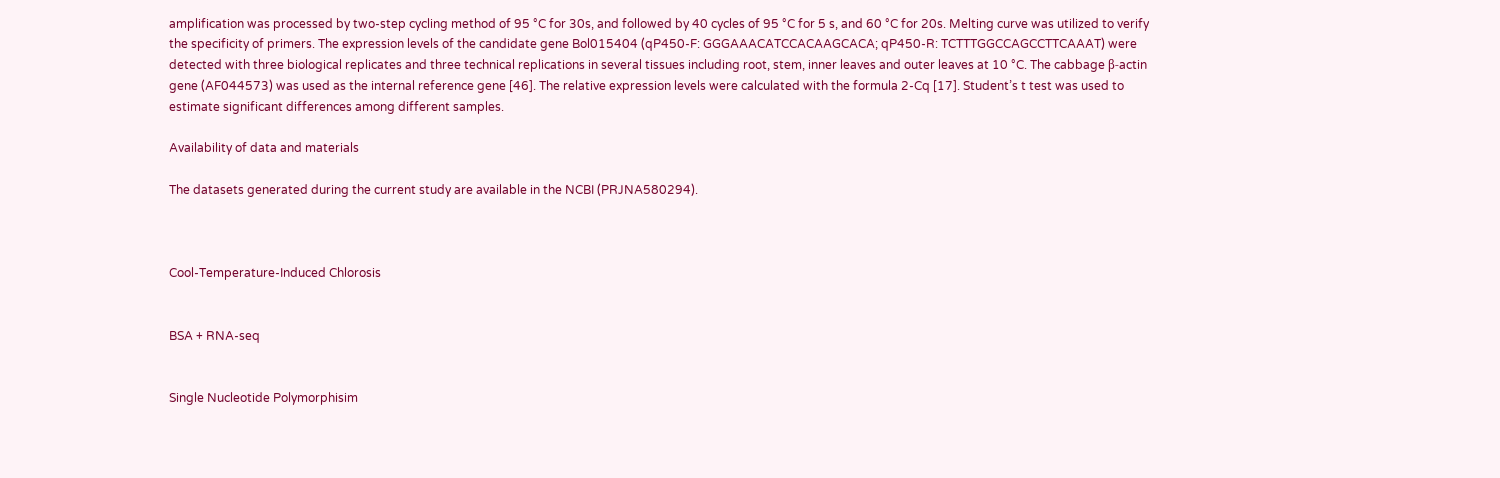amplification was processed by two-step cycling method of 95 °C for 30s, and followed by 40 cycles of 95 °C for 5 s, and 60 °C for 20s. Melting curve was utilized to verify the specificity of primers. The expression levels of the candidate gene Bol015404 (qP450-F: GGGAAACATCCACAAGCACA; qP450-R: TCTTTGGCCAGCCTTCAAAT) were detected with three biological replicates and three technical replications in several tissues including root, stem, inner leaves and outer leaves at 10 °C. The cabbage β-actin gene (AF044573) was used as the internal reference gene [46]. The relative expression levels were calculated with the formula 2-Cq [17]. Student’s t test was used to estimate significant differences among different samples.

Availability of data and materials

The datasets generated during the current study are available in the NCBI (PRJNA580294).



Cool-Temperature-Induced Chlorosis


BSA + RNA-seq


Single Nucleotide Polymorphisim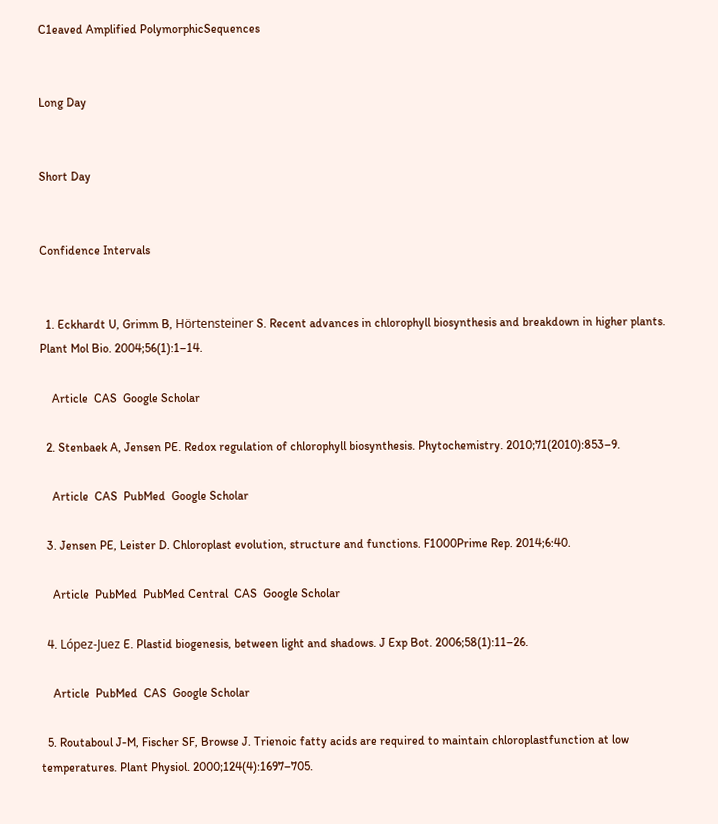C1eaved Amplified PolymorphicSequences


Long Day


Short Day


Confidence Intervals


  1. Eckhardt U, Grimm B, Hörtensteiner S. Recent advances in chlorophyll biosynthesis and breakdown in higher plants. Plant Mol Bio. 2004;56(1):1–14.

    Article  CAS  Google Scholar

  2. Stenbaek A, Jensen PE. Redox regulation of chlorophyll biosynthesis. Phytochemistry. 2010;71(2010):853–9.

    Article  CAS  PubMed  Google Scholar

  3. Jensen PE, Leister D. Chloroplast evolution, structure and functions. F1000Prime Rep. 2014;6:40.

    Article  PubMed  PubMed Central  CAS  Google Scholar

  4. López-Juez E. Plastid biogenesis, between light and shadows. J Exp Bot. 2006;58(1):11–26.

    Article  PubMed  CAS  Google Scholar

  5. Routaboul J-M, Fischer SF, Browse J. Trienoic fatty acids are required to maintain chloroplastfunction at low temperatures. Plant Physiol. 2000;124(4):1697–705.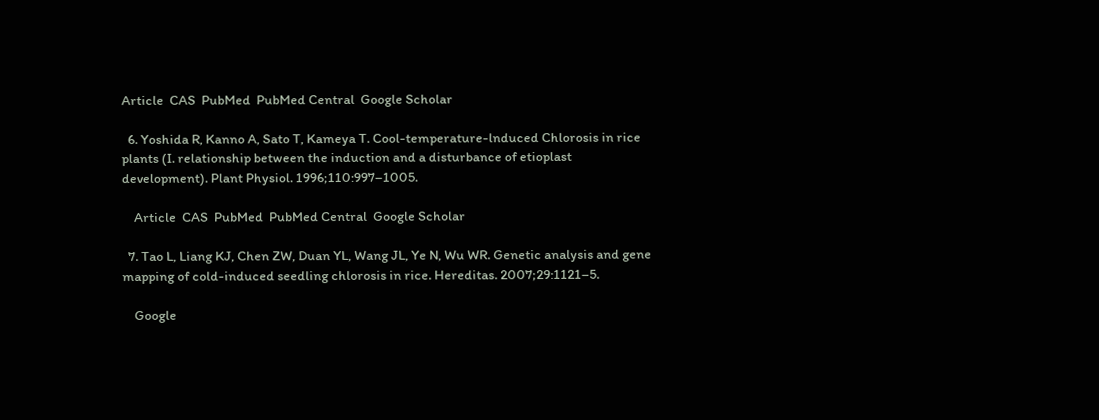Article  CAS  PubMed  PubMed Central  Google Scholar

  6. Yoshida R, Kanno A, Sato T, Kameya T. Cool-temperature-lnduced Chlorosis in rice plants (I. relationship between the induction and a disturbance of etioplast development). Plant Physiol. 1996;110:997–1005.

    Article  CAS  PubMed  PubMed Central  Google Scholar

  7. Tao L, Liang KJ, Chen ZW, Duan YL, Wang JL, Ye N, Wu WR. Genetic analysis and gene mapping of cold-induced seedling chlorosis in rice. Hereditas. 2007;29:1121–5.

    Google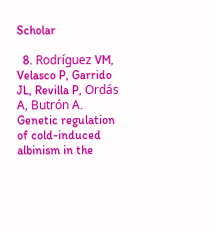Scholar

  8. Rodríguez VM, Velasco P, Garrido JL, Revilla P, Ordás A, Butrón A. Genetic regulation of cold-induced albinism in the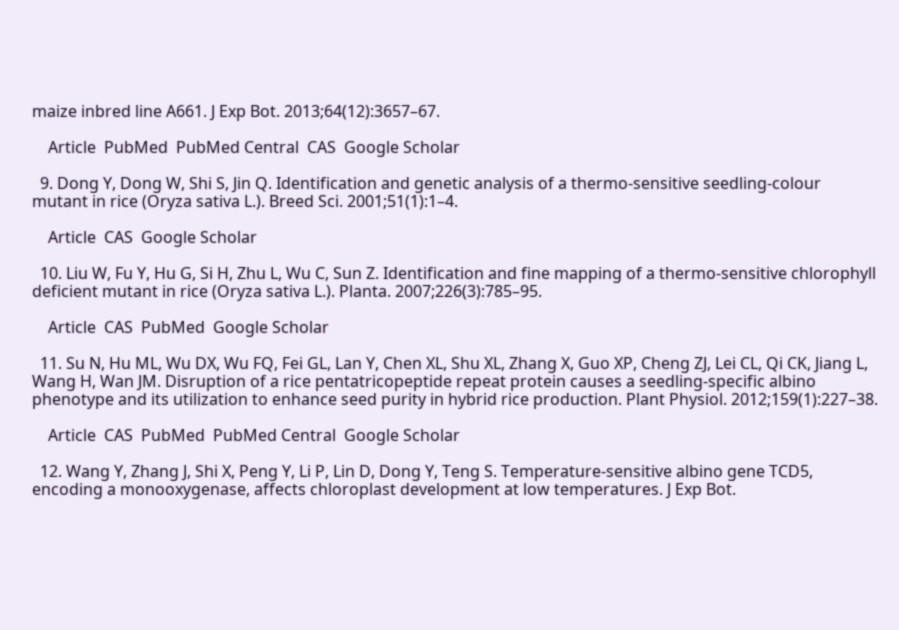maize inbred line A661. J Exp Bot. 2013;64(12):3657–67.

    Article  PubMed  PubMed Central  CAS  Google Scholar

  9. Dong Y, Dong W, Shi S, Jin Q. Identification and genetic analysis of a thermo-sensitive seedling-colour mutant in rice (Oryza sativa L.). Breed Sci. 2001;51(1):1–4.

    Article  CAS  Google Scholar

  10. Liu W, Fu Y, Hu G, Si H, Zhu L, Wu C, Sun Z. Identification and fine mapping of a thermo-sensitive chlorophyll deficient mutant in rice (Oryza sativa L.). Planta. 2007;226(3):785–95.

    Article  CAS  PubMed  Google Scholar

  11. Su N, Hu ML, Wu DX, Wu FQ, Fei GL, Lan Y, Chen XL, Shu XL, Zhang X, Guo XP, Cheng ZJ, Lei CL, Qi CK, Jiang L, Wang H, Wan JM. Disruption of a rice pentatricopeptide repeat protein causes a seedling-specific albino phenotype and its utilization to enhance seed purity in hybrid rice production. Plant Physiol. 2012;159(1):227–38.

    Article  CAS  PubMed  PubMed Central  Google Scholar

  12. Wang Y, Zhang J, Shi X, Peng Y, Li P, Lin D, Dong Y, Teng S. Temperature-sensitive albino gene TCD5, encoding a monooxygenase, affects chloroplast development at low temperatures. J Exp Bot.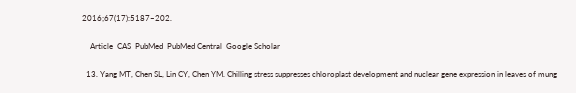2016;67(17):5187–202.

    Article  CAS  PubMed  PubMed Central  Google Scholar

  13. Yang MT, Chen SL, Lin CY, Chen YM. Chilling stress suppresses chloroplast development and nuclear gene expression in leaves of mung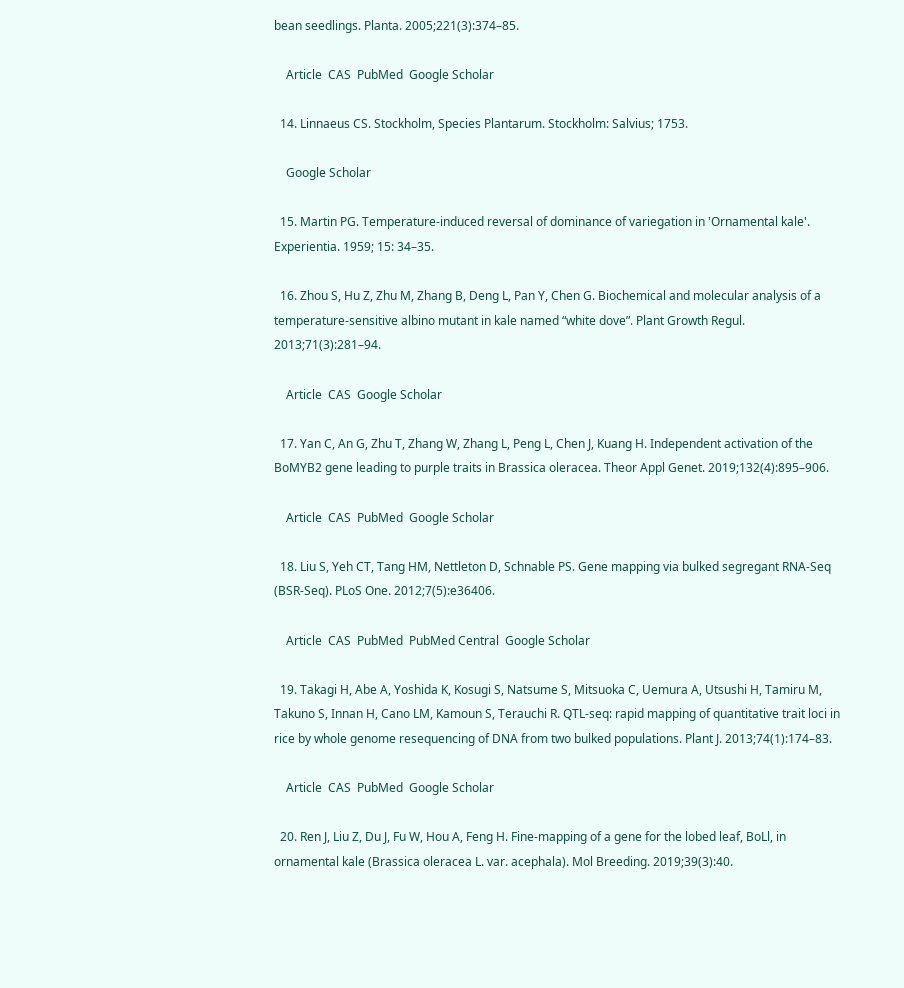bean seedlings. Planta. 2005;221(3):374–85.

    Article  CAS  PubMed  Google Scholar

  14. Linnaeus CS. Stockholm, Species Plantarum. Stockholm: Salvius; 1753.

    Google Scholar

  15. Martin PG. Temperature-induced reversal of dominance of variegation in 'Ornamental kale'. Experientia. 1959; 15: 34–35.

  16. Zhou S, Hu Z, Zhu M, Zhang B, Deng L, Pan Y, Chen G. Biochemical and molecular analysis of a temperature-sensitive albino mutant in kale named “white dove”. Plant Growth Regul. 2013;71(3):281–94.

    Article  CAS  Google Scholar

  17. Yan C, An G, Zhu T, Zhang W, Zhang L, Peng L, Chen J, Kuang H. Independent activation of the BoMYB2 gene leading to purple traits in Brassica oleracea. Theor Appl Genet. 2019;132(4):895–906.

    Article  CAS  PubMed  Google Scholar

  18. Liu S, Yeh CT, Tang HM, Nettleton D, Schnable PS. Gene mapping via bulked segregant RNA-Seq (BSR-Seq). PLoS One. 2012;7(5):e36406.

    Article  CAS  PubMed  PubMed Central  Google Scholar

  19. Takagi H, Abe A, Yoshida K, Kosugi S, Natsume S, Mitsuoka C, Uemura A, Utsushi H, Tamiru M, Takuno S, Innan H, Cano LM, Kamoun S, Terauchi R. QTL-seq: rapid mapping of quantitative trait loci in rice by whole genome resequencing of DNA from two bulked populations. Plant J. 2013;74(1):174–83.

    Article  CAS  PubMed  Google Scholar

  20. Ren J, Liu Z, Du J, Fu W, Hou A, Feng H. Fine-mapping of a gene for the lobed leaf, BoLl, in ornamental kale (Brassica oleracea L. var. acephala). Mol Breeding. 2019;39(3):40.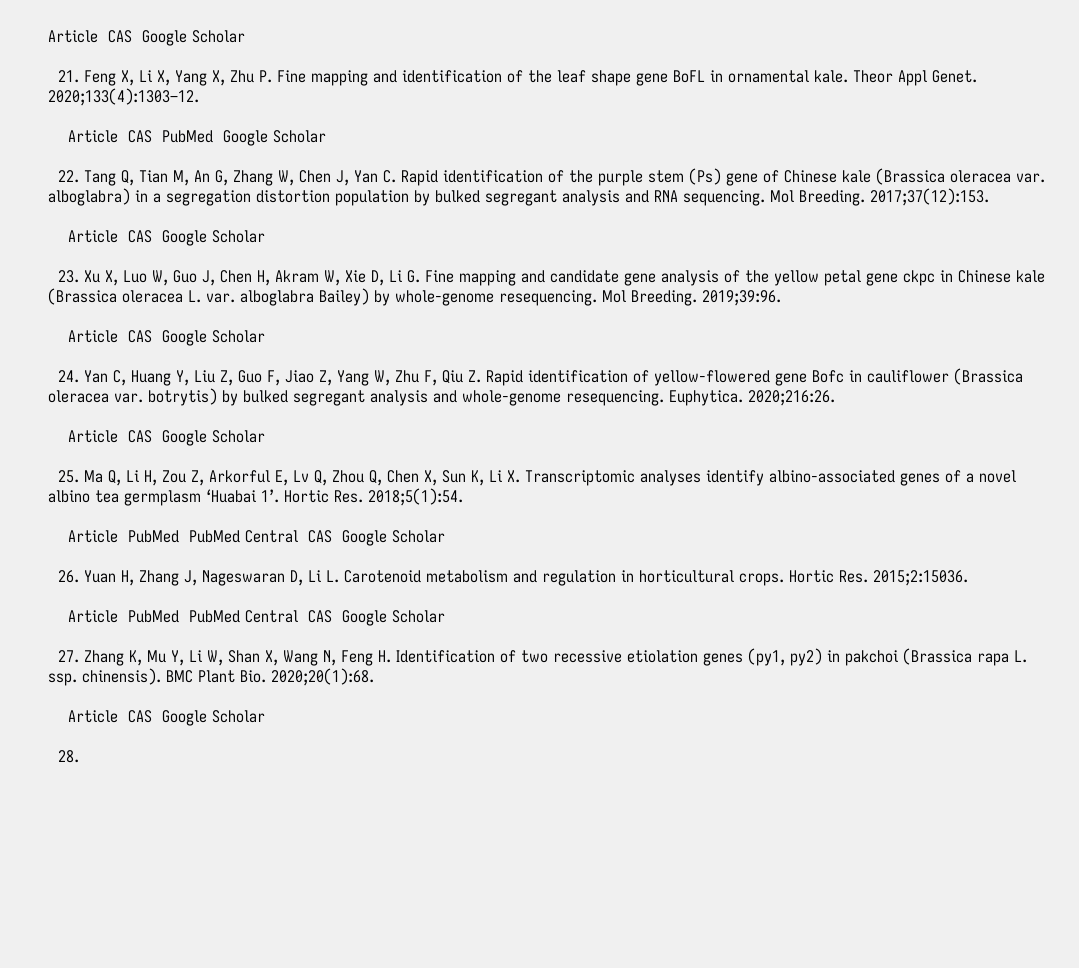Article  CAS  Google Scholar

  21. Feng X, Li X, Yang X, Zhu P. Fine mapping and identification of the leaf shape gene BoFL in ornamental kale. Theor Appl Genet. 2020;133(4):1303–12.

    Article  CAS  PubMed  Google Scholar

  22. Tang Q, Tian M, An G, Zhang W, Chen J, Yan C. Rapid identification of the purple stem (Ps) gene of Chinese kale (Brassica oleracea var. alboglabra) in a segregation distortion population by bulked segregant analysis and RNA sequencing. Mol Breeding. 2017;37(12):153.

    Article  CAS  Google Scholar

  23. Xu X, Luo W, Guo J, Chen H, Akram W, Xie D, Li G. Fine mapping and candidate gene analysis of the yellow petal gene ckpc in Chinese kale (Brassica oleracea L. var. alboglabra Bailey) by whole-genome resequencing. Mol Breeding. 2019;39:96.

    Article  CAS  Google Scholar

  24. Yan C, Huang Y, Liu Z, Guo F, Jiao Z, Yang W, Zhu F, Qiu Z. Rapid identification of yellow-flowered gene Bofc in cauliflower (Brassica oleracea var. botrytis) by bulked segregant analysis and whole-genome resequencing. Euphytica. 2020;216:26.

    Article  CAS  Google Scholar

  25. Ma Q, Li H, Zou Z, Arkorful E, Lv Q, Zhou Q, Chen X, Sun K, Li X. Transcriptomic analyses identify albino-associated genes of a novel albino tea germplasm ‘Huabai 1’. Hortic Res. 2018;5(1):54.

    Article  PubMed  PubMed Central  CAS  Google Scholar

  26. Yuan H, Zhang J, Nageswaran D, Li L. Carotenoid metabolism and regulation in horticultural crops. Hortic Res. 2015;2:15036.

    Article  PubMed  PubMed Central  CAS  Google Scholar

  27. Zhang K, Mu Y, Li W, Shan X, Wang N, Feng H. Identification of two recessive etiolation genes (py1, py2) in pakchoi (Brassica rapa L. ssp. chinensis). BMC Plant Bio. 2020;20(1):68.

    Article  CAS  Google Scholar

  28.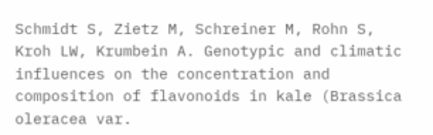Schmidt S, Zietz M, Schreiner M, Rohn S, Kroh LW, Krumbein A. Genotypic and climatic influences on the concentration and composition of flavonoids in kale (Brassica oleracea var.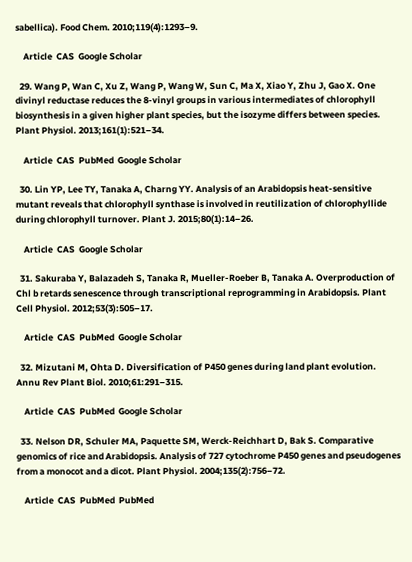sabellica). Food Chem. 2010;119(4):1293–9.

    Article  CAS  Google Scholar

  29. Wang P, Wan C, Xu Z, Wang P, Wang W, Sun C, Ma X, Xiao Y, Zhu J, Gao X. One divinyl reductase reduces the 8-vinyl groups in various intermediates of chlorophyll biosynthesis in a given higher plant species, but the isozyme differs between species. Plant Physiol. 2013;161(1):521–34.

    Article  CAS  PubMed  Google Scholar

  30. Lin YP, Lee TY, Tanaka A, Charng YY. Analysis of an Arabidopsis heat-sensitive mutant reveals that chlorophyll synthase is involved in reutilization of chlorophyllide during chlorophyll turnover. Plant J. 2015;80(1):14–26.

    Article  CAS  Google Scholar

  31. Sakuraba Y, Balazadeh S, Tanaka R, Mueller-Roeber B, Tanaka A. Overproduction of Chl b retards senescence through transcriptional reprogramming in Arabidopsis. Plant Cell Physiol. 2012;53(3):505–17.

    Article  CAS  PubMed  Google Scholar

  32. Mizutani M, Ohta D. Diversification of P450 genes during land plant evolution. Annu Rev Plant Biol. 2010;61:291–315.

    Article  CAS  PubMed  Google Scholar

  33. Nelson DR, Schuler MA, Paquette SM, Werck-Reichhart D, Bak S. Comparative genomics of rice and Arabidopsis. Analysis of 727 cytochrome P450 genes and pseudogenes from a monocot and a dicot. Plant Physiol. 2004;135(2):756–72.

    Article  CAS  PubMed  PubMed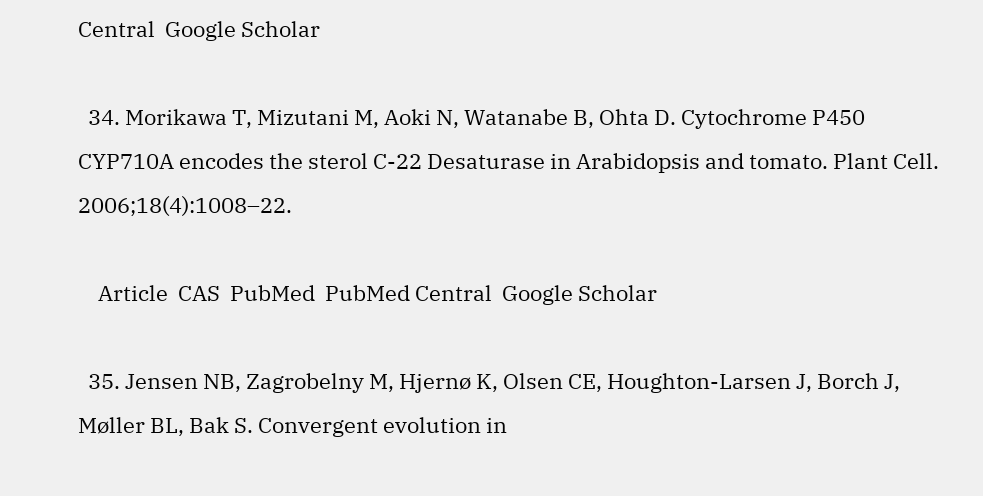Central  Google Scholar

  34. Morikawa T, Mizutani M, Aoki N, Watanabe B, Ohta D. Cytochrome P450 CYP710A encodes the sterol C-22 Desaturase in Arabidopsis and tomato. Plant Cell. 2006;18(4):1008–22.

    Article  CAS  PubMed  PubMed Central  Google Scholar

  35. Jensen NB, Zagrobelny M, Hjernø K, Olsen CE, Houghton-Larsen J, Borch J, Møller BL, Bak S. Convergent evolution in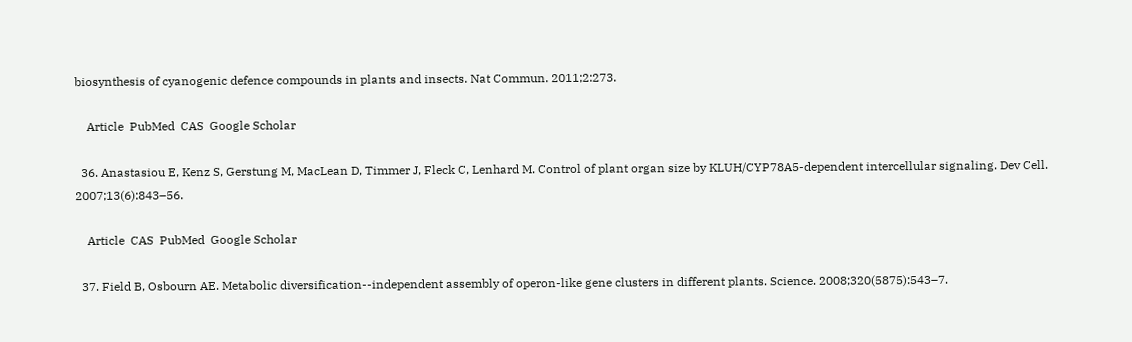biosynthesis of cyanogenic defence compounds in plants and insects. Nat Commun. 2011;2:273.

    Article  PubMed  CAS  Google Scholar

  36. Anastasiou E, Kenz S, Gerstung M, MacLean D, Timmer J, Fleck C, Lenhard M. Control of plant organ size by KLUH/CYP78A5-dependent intercellular signaling. Dev Cell. 2007;13(6):843–56.

    Article  CAS  PubMed  Google Scholar

  37. Field B, Osbourn AE. Metabolic diversification--independent assembly of operon-like gene clusters in different plants. Science. 2008;320(5875):543–7.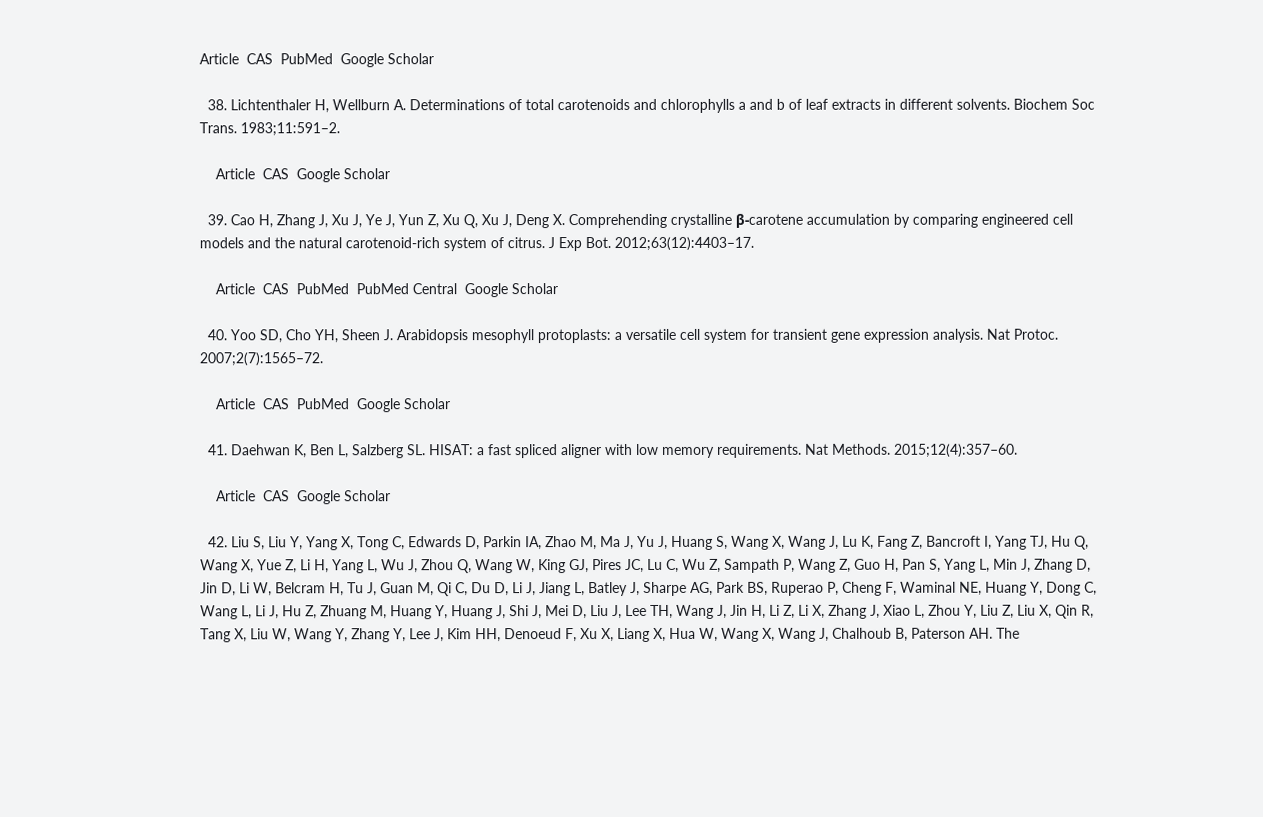Article  CAS  PubMed  Google Scholar

  38. Lichtenthaler H, Wellburn A. Determinations of total carotenoids and chlorophylls a and b of leaf extracts in different solvents. Biochem Soc Trans. 1983;11:591–2.

    Article  CAS  Google Scholar

  39. Cao H, Zhang J, Xu J, Ye J, Yun Z, Xu Q, Xu J, Deng X. Comprehending crystalline β-carotene accumulation by comparing engineered cell models and the natural carotenoid-rich system of citrus. J Exp Bot. 2012;63(12):4403–17.

    Article  CAS  PubMed  PubMed Central  Google Scholar

  40. Yoo SD, Cho YH, Sheen J. Arabidopsis mesophyll protoplasts: a versatile cell system for transient gene expression analysis. Nat Protoc. 2007;2(7):1565–72.

    Article  CAS  PubMed  Google Scholar

  41. Daehwan K, Ben L, Salzberg SL. HISAT: a fast spliced aligner with low memory requirements. Nat Methods. 2015;12(4):357–60.

    Article  CAS  Google Scholar

  42. Liu S, Liu Y, Yang X, Tong C, Edwards D, Parkin IA, Zhao M, Ma J, Yu J, Huang S, Wang X, Wang J, Lu K, Fang Z, Bancroft I, Yang TJ, Hu Q, Wang X, Yue Z, Li H, Yang L, Wu J, Zhou Q, Wang W, King GJ, Pires JC, Lu C, Wu Z, Sampath P, Wang Z, Guo H, Pan S, Yang L, Min J, Zhang D, Jin D, Li W, Belcram H, Tu J, Guan M, Qi C, Du D, Li J, Jiang L, Batley J, Sharpe AG, Park BS, Ruperao P, Cheng F, Waminal NE, Huang Y, Dong C, Wang L, Li J, Hu Z, Zhuang M, Huang Y, Huang J, Shi J, Mei D, Liu J, Lee TH, Wang J, Jin H, Li Z, Li X, Zhang J, Xiao L, Zhou Y, Liu Z, Liu X, Qin R, Tang X, Liu W, Wang Y, Zhang Y, Lee J, Kim HH, Denoeud F, Xu X, Liang X, Hua W, Wang X, Wang J, Chalhoub B, Paterson AH. The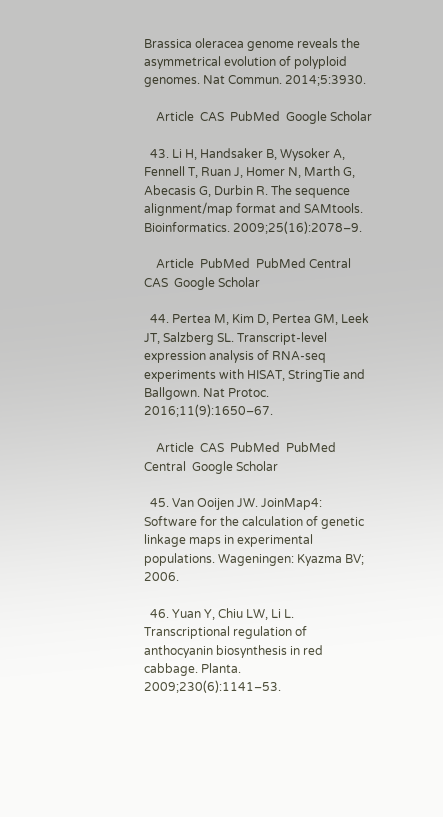Brassica oleracea genome reveals the asymmetrical evolution of polyploid genomes. Nat Commun. 2014;5:3930.

    Article  CAS  PubMed  Google Scholar

  43. Li H, Handsaker B, Wysoker A, Fennell T, Ruan J, Homer N, Marth G, Abecasis G, Durbin R. The sequence alignment/map format and SAMtools. Bioinformatics. 2009;25(16):2078–9.

    Article  PubMed  PubMed Central  CAS  Google Scholar

  44. Pertea M, Kim D, Pertea GM, Leek JT, Salzberg SL. Transcript-level expression analysis of RNA-seq experiments with HISAT, StringTie and Ballgown. Nat Protoc. 2016;11(9):1650–67.

    Article  CAS  PubMed  PubMed Central  Google Scholar

  45. Van Ooijen JW. JoinMap4: Software for the calculation of genetic linkage maps in experimental populations. Wageningen: Kyazma BV; 2006.

  46. Yuan Y, Chiu LW, Li L. Transcriptional regulation of anthocyanin biosynthesis in red cabbage. Planta. 2009;230(6):1141–53.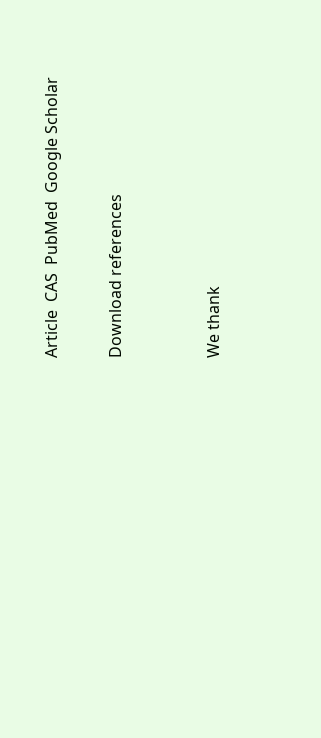Article  CAS  PubMed  Google Scholar

Download references


We thank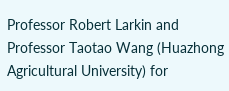Professor Robert Larkin and Professor Taotao Wang (Huazhong Agricultural University) for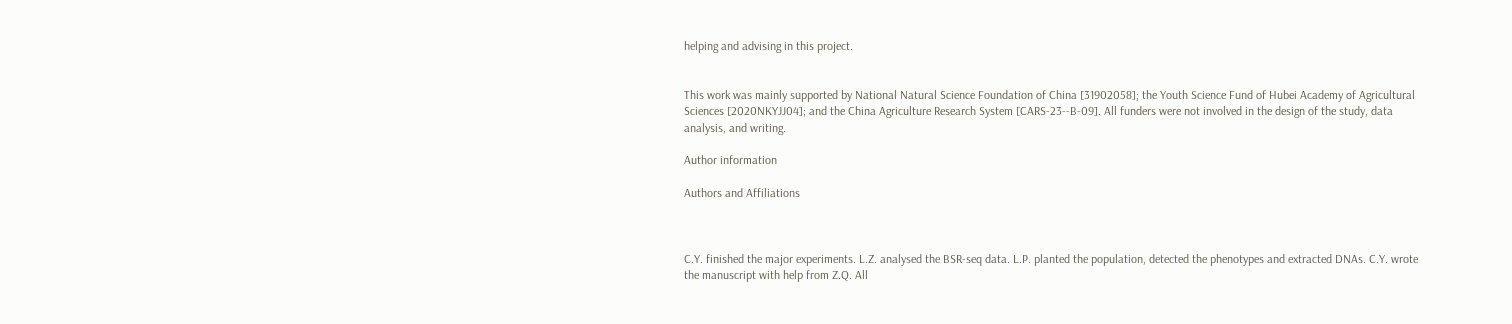helping and advising in this project.


This work was mainly supported by National Natural Science Foundation of China [31902058]; the Youth Science Fund of Hubei Academy of Agricultural Sciences [2020NKYJJ04]; and the China Agriculture Research System [CARS-23--B-09]. All funders were not involved in the design of the study, data analysis, and writing.

Author information

Authors and Affiliations



C.Y. finished the major experiments. L.Z. analysed the BSR-seq data. L.P. planted the population, detected the phenotypes and extracted DNAs. C.Y. wrote the manuscript with help from Z.Q. All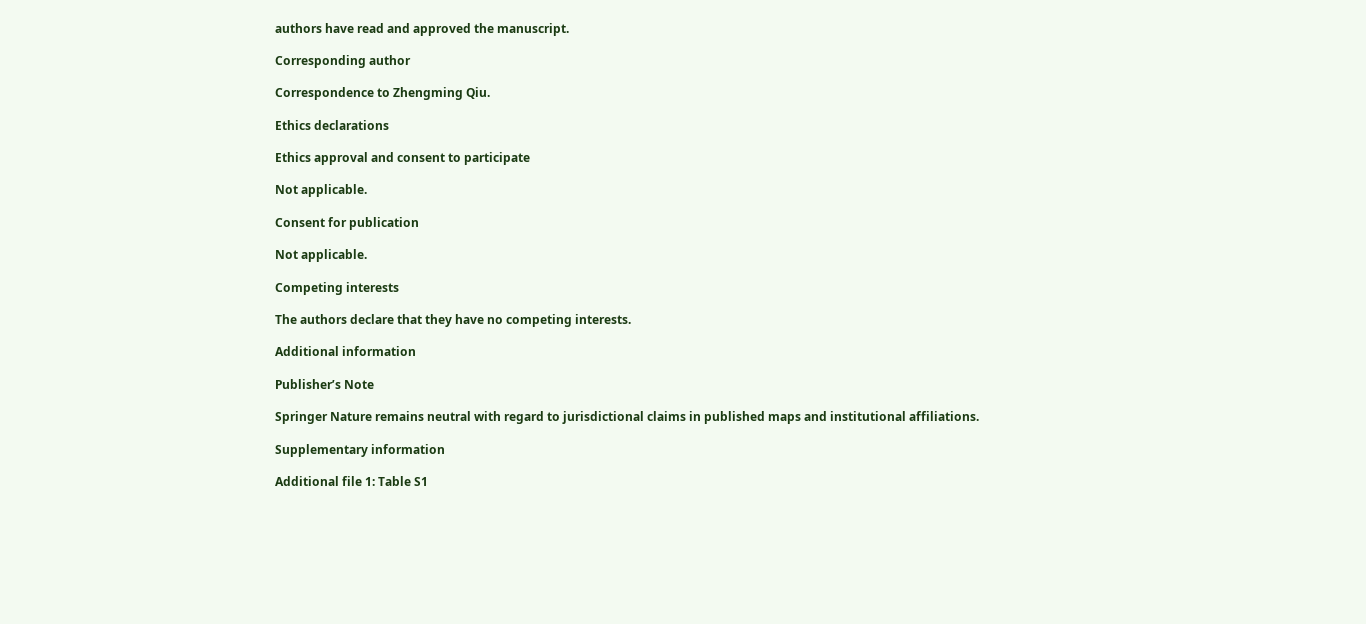authors have read and approved the manuscript.

Corresponding author

Correspondence to Zhengming Qiu.

Ethics declarations

Ethics approval and consent to participate

Not applicable.

Consent for publication

Not applicable.

Competing interests

The authors declare that they have no competing interests.

Additional information

Publisher’s Note

Springer Nature remains neutral with regard to jurisdictional claims in published maps and institutional affiliations.

Supplementary information

Additional file 1: Table S1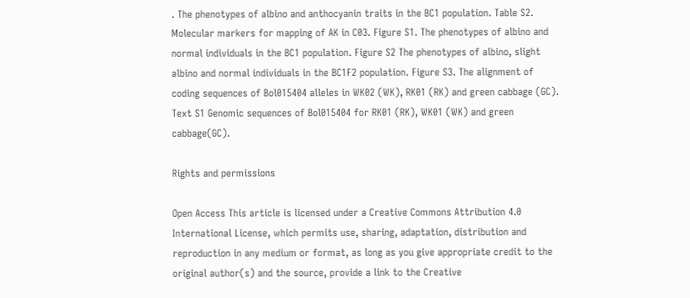. The phenotypes of albino and anthocyanin traits in the BC1 population. Table S2. Molecular markers for mapping of AK in C03. Figure S1. The phenotypes of albino and normal individuals in the BC1 population. Figure S2 The phenotypes of albino, slight albino and normal individuals in the BC1F2 population. Figure S3. The alignment of coding sequences of Bol015404 alleles in WK02 (WK), RK01 (RK) and green cabbage (GC). Text S1 Genomic sequences of Bol015404 for RK01 (RK), WK01 (WK) and green cabbage(GC).

Rights and permissions

Open Access This article is licensed under a Creative Commons Attribution 4.0 International License, which permits use, sharing, adaptation, distribution and reproduction in any medium or format, as long as you give appropriate credit to the original author(s) and the source, provide a link to the Creative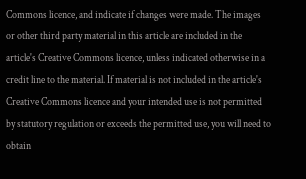Commons licence, and indicate if changes were made. The images or other third party material in this article are included in the article's Creative Commons licence, unless indicated otherwise in a credit line to the material. If material is not included in the article's Creative Commons licence and your intended use is not permitted by statutory regulation or exceeds the permitted use, you will need to obtain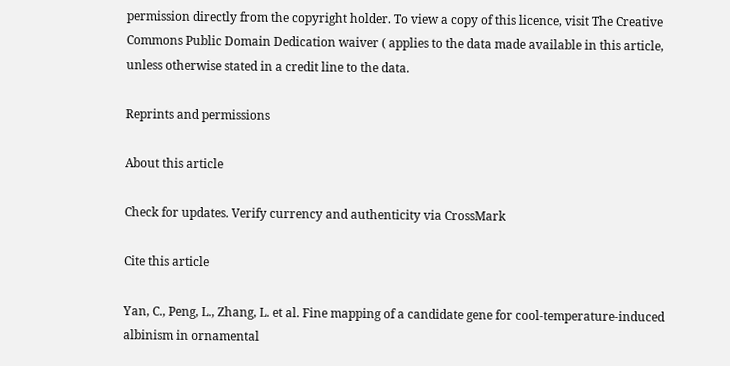permission directly from the copyright holder. To view a copy of this licence, visit The Creative Commons Public Domain Dedication waiver ( applies to the data made available in this article, unless otherwise stated in a credit line to the data.

Reprints and permissions

About this article

Check for updates. Verify currency and authenticity via CrossMark

Cite this article

Yan, C., Peng, L., Zhang, L. et al. Fine mapping of a candidate gene for cool-temperature-induced albinism in ornamental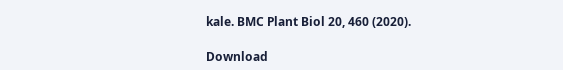kale. BMC Plant Biol 20, 460 (2020).

Download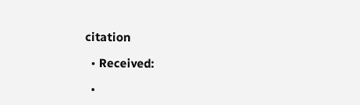citation

  • Received:

  •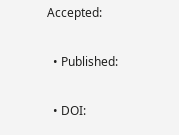Accepted:

  • Published:

  • DOI: